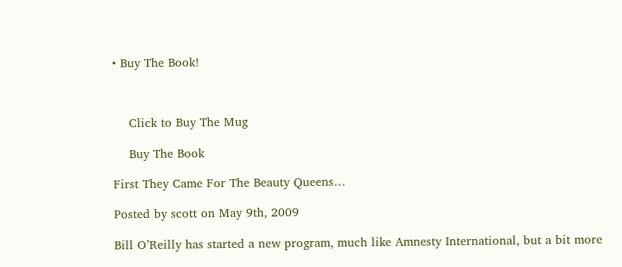• Buy The Book!



    Click to Buy The Mug

    Buy The Book

First They Came For The Beauty Queens…

Posted by scott on May 9th, 2009

Bill O’Reilly has started a new program, much like Amnesty International, but a bit more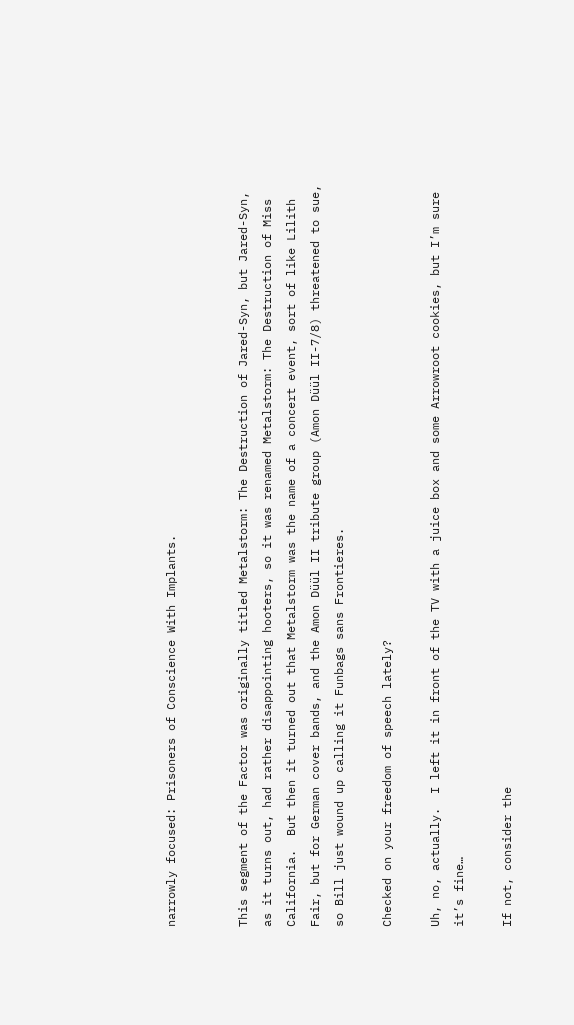narrowly focused: Prisoners of Conscience With Implants.


This segment of the Factor was originally titled Metalstorm: The Destruction of Jared-Syn, but Jared-Syn, as it turns out, had rather disappointing hooters, so it was renamed Metalstorm: The Destruction of Miss California.  But then it turned out that Metalstorm was the name of a concert event, sort of like Lilith Fair, but for German cover bands, and the Amon Düül II tribute group (Amon Düül II-7/8) threatened to sue, so Bill just wound up calling it Funbags sans Frontieres.

Checked on your freedom of speech lately?

Uh, no, actually.  I left it in front of the TV with a juice box and some Arrowroot cookies, but I’m sure it’s fine…

If not, consider the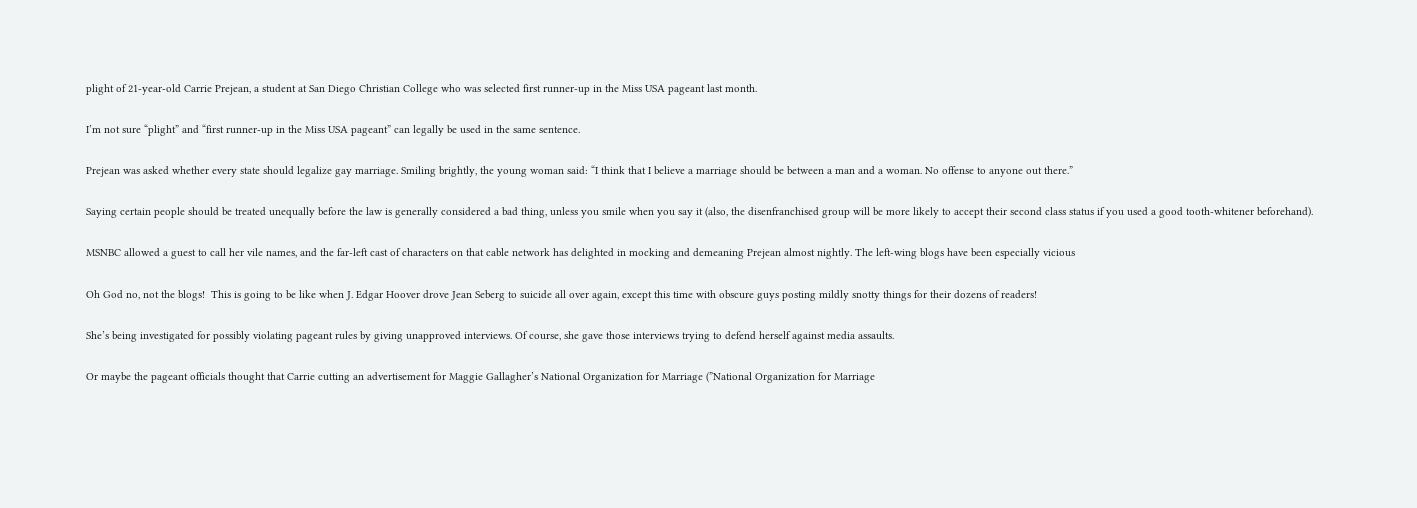plight of 21-year-old Carrie Prejean, a student at San Diego Christian College who was selected first runner-up in the Miss USA pageant last month.

I’m not sure “plight” and “first runner-up in the Miss USA pageant” can legally be used in the same sentence.

Prejean was asked whether every state should legalize gay marriage. Smiling brightly, the young woman said: “I think that I believe a marriage should be between a man and a woman. No offense to anyone out there.”

Saying certain people should be treated unequally before the law is generally considered a bad thing, unless you smile when you say it (also, the disenfranchised group will be more likely to accept their second class status if you used a good tooth-whitener beforehand).

MSNBC allowed a guest to call her vile names, and the far-left cast of characters on that cable network has delighted in mocking and demeaning Prejean almost nightly. The left-wing blogs have been especially vicious

Oh God no, not the blogs!  This is going to be like when J. Edgar Hoover drove Jean Seberg to suicide all over again, except this time with obscure guys posting mildly snotty things for their dozens of readers!

She’s being investigated for possibly violating pageant rules by giving unapproved interviews. Of course, she gave those interviews trying to defend herself against media assaults.

Or maybe the pageant officials thought that Carrie cutting an advertisement for Maggie Gallagher’s National Organization for Marriage (”National Organization for Marriage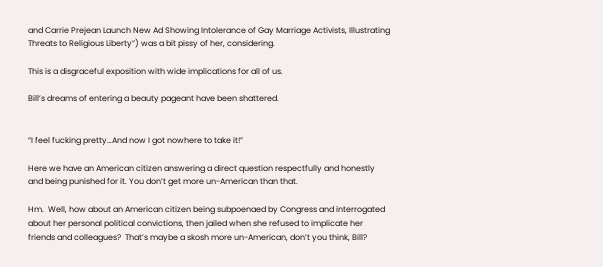and Carrie Prejean Launch New Ad Showing Intolerance of Gay Marriage Activists, Illustrating Threats to Religious Liberty”) was a bit pissy of her, considering.

This is a disgraceful exposition with wide implications for all of us.

Bill’s dreams of entering a beauty pageant have been shattered.


“I feel fucking pretty…And now I got nowhere to take it!”

Here we have an American citizen answering a direct question respectfully and honestly and being punished for it. You don’t get more un-American than that.

Hm.  Well, how about an American citizen being subpoenaed by Congress and interrogated about her personal political convictions, then jailed when she refused to implicate her friends and colleagues?  That’s maybe a skosh more un-American, don’t you think, Bill?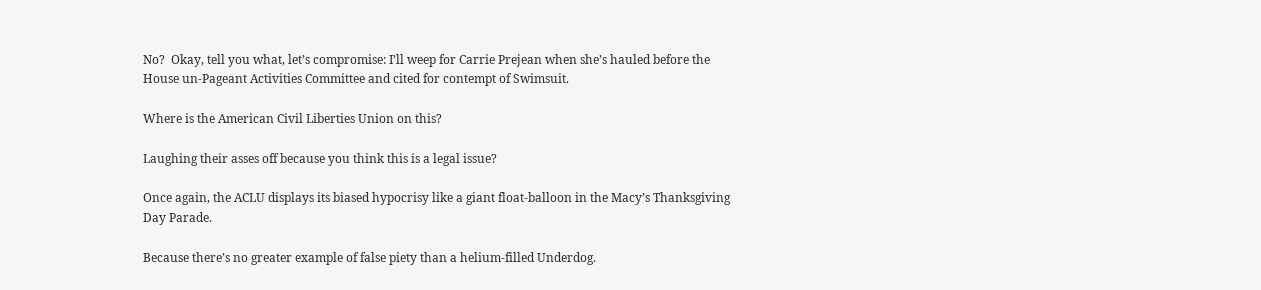No?  Okay, tell you what, let’s compromise: I’ll weep for Carrie Prejean when she’s hauled before the House un-Pageant Activities Committee and cited for contempt of Swimsuit.

Where is the American Civil Liberties Union on this?

Laughing their asses off because you think this is a legal issue?

Once again, the ACLU displays its biased hypocrisy like a giant float-balloon in the Macy’s Thanksgiving Day Parade.

Because there’s no greater example of false piety than a helium-filled Underdog.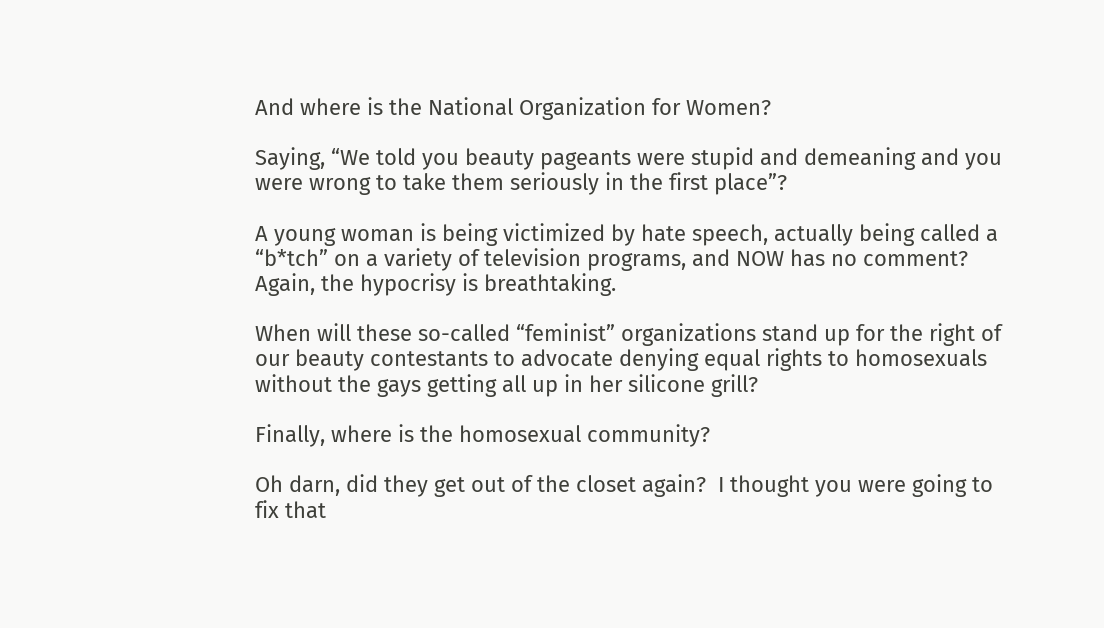And where is the National Organization for Women?

Saying, “We told you beauty pageants were stupid and demeaning and you were wrong to take them seriously in the first place”?

A young woman is being victimized by hate speech, actually being called a “b*tch” on a variety of television programs, and NOW has no comment? Again, the hypocrisy is breathtaking.

When will these so-called “feminist” organizations stand up for the right of our beauty contestants to advocate denying equal rights to homosexuals without the gays getting all up in her silicone grill?

Finally, where is the homosexual community?

Oh darn, did they get out of the closet again?  I thought you were going to fix that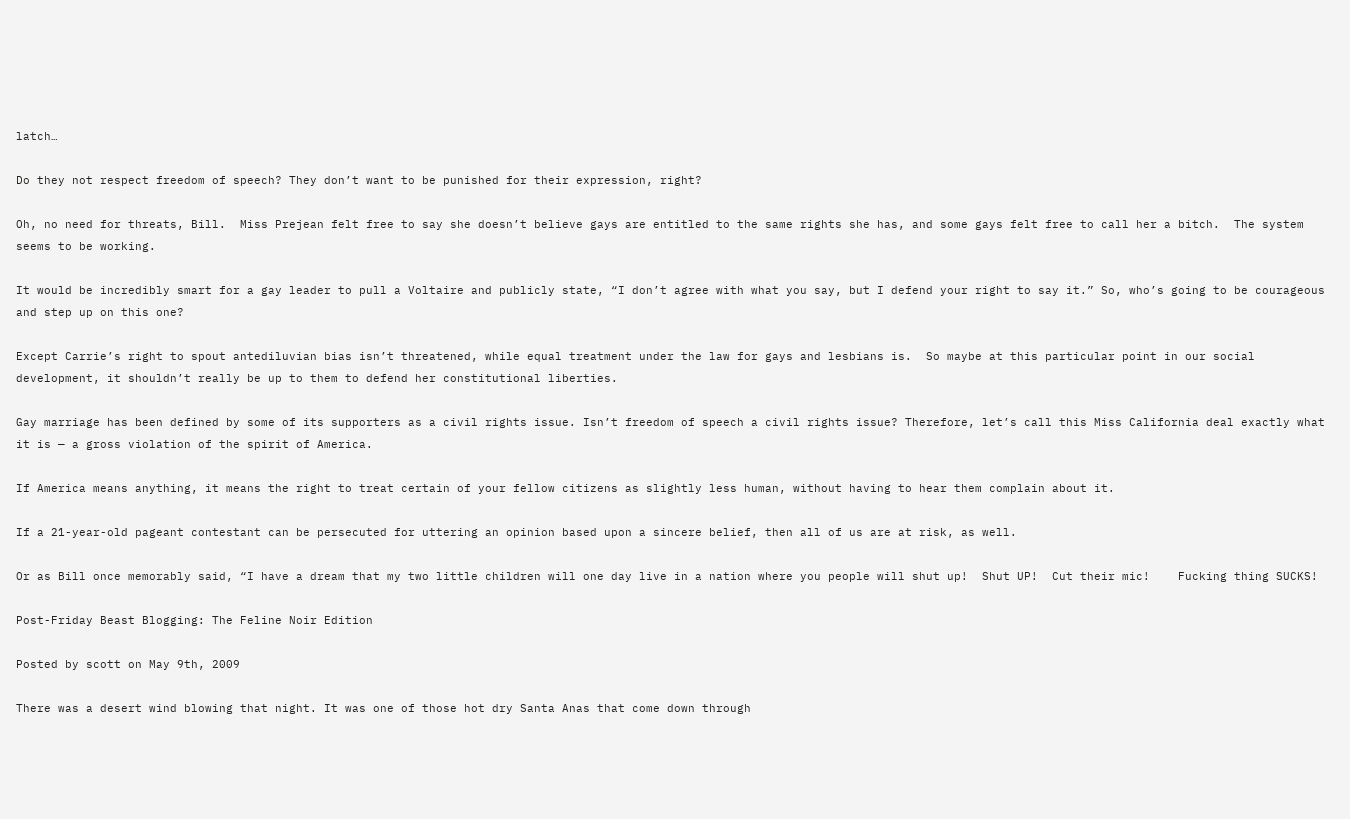latch…

Do they not respect freedom of speech? They don’t want to be punished for their expression, right?

Oh, no need for threats, Bill.  Miss Prejean felt free to say she doesn’t believe gays are entitled to the same rights she has, and some gays felt free to call her a bitch.  The system seems to be working.

It would be incredibly smart for a gay leader to pull a Voltaire and publicly state, “I don’t agree with what you say, but I defend your right to say it.” So, who’s going to be courageous and step up on this one?

Except Carrie’s right to spout antediluvian bias isn’t threatened, while equal treatment under the law for gays and lesbians is.  So maybe at this particular point in our social development, it shouldn’t really be up to them to defend her constitutional liberties.

Gay marriage has been defined by some of its supporters as a civil rights issue. Isn’t freedom of speech a civil rights issue? Therefore, let’s call this Miss California deal exactly what it is — a gross violation of the spirit of America.

If America means anything, it means the right to treat certain of your fellow citizens as slightly less human, without having to hear them complain about it.

If a 21-year-old pageant contestant can be persecuted for uttering an opinion based upon a sincere belief, then all of us are at risk, as well.

Or as Bill once memorably said, “I have a dream that my two little children will one day live in a nation where you people will shut up!  Shut UP!  Cut their mic!    Fucking thing SUCKS!

Post-Friday Beast Blogging: The Feline Noir Edition

Posted by scott on May 9th, 2009

There was a desert wind blowing that night. It was one of those hot dry Santa Anas that come down through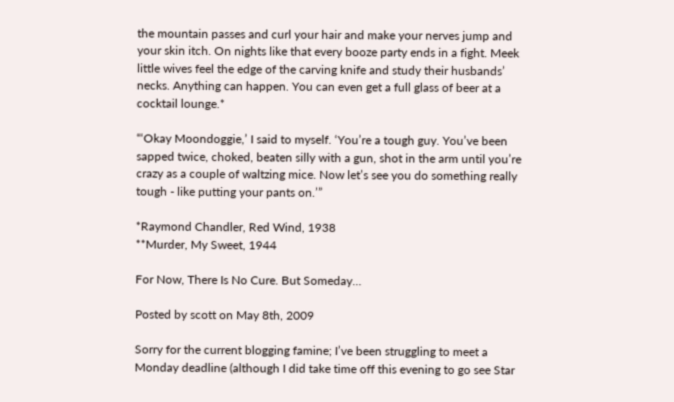the mountain passes and curl your hair and make your nerves jump and your skin itch. On nights like that every booze party ends in a fight. Meek little wives feel the edge of the carving knife and study their husbands’ necks. Anything can happen. You can even get a full glass of beer at a cocktail lounge.*

“‘Okay Moondoggie,’ I said to myself. ‘You’re a tough guy. You’ve been sapped twice, choked, beaten silly with a gun, shot in the arm until you’re crazy as a couple of waltzing mice. Now let’s see you do something really tough - like putting your pants on.’”

*Raymond Chandler, Red Wind, 1938
**Murder, My Sweet, 1944

For Now, There Is No Cure. But Someday…

Posted by scott on May 8th, 2009

Sorry for the current blogging famine; I’ve been struggling to meet a Monday deadline (although I did take time off this evening to go see Star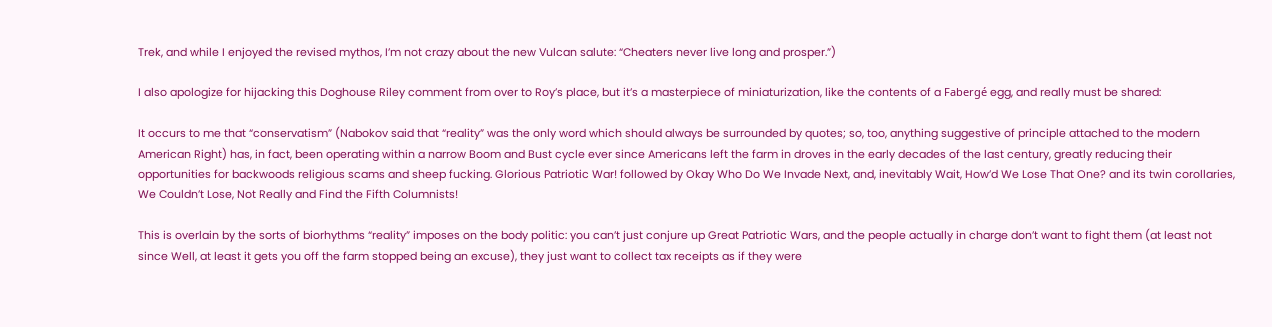Trek, and while I enjoyed the revised mythos, I’m not crazy about the new Vulcan salute: “Cheaters never live long and prosper.”)

I also apologize for hijacking this Doghouse Riley comment from over to Roy’s place, but it’s a masterpiece of miniaturization, like the contents of a Fabergé egg, and really must be shared:

It occurs to me that “conservatism” (Nabokov said that “reality” was the only word which should always be surrounded by quotes; so, too, anything suggestive of principle attached to the modern American Right) has, in fact, been operating within a narrow Boom and Bust cycle ever since Americans left the farm in droves in the early decades of the last century, greatly reducing their opportunities for backwoods religious scams and sheep fucking. Glorious Patriotic War! followed by Okay Who Do We Invade Next, and, inevitably Wait, How’d We Lose That One? and its twin corollaries, We Couldn’t Lose, Not Really and Find the Fifth Columnists!

This is overlain by the sorts of biorhythms “reality” imposes on the body politic: you can’t just conjure up Great Patriotic Wars, and the people actually in charge don’t want to fight them (at least not since Well, at least it gets you off the farm stopped being an excuse), they just want to collect tax receipts as if they were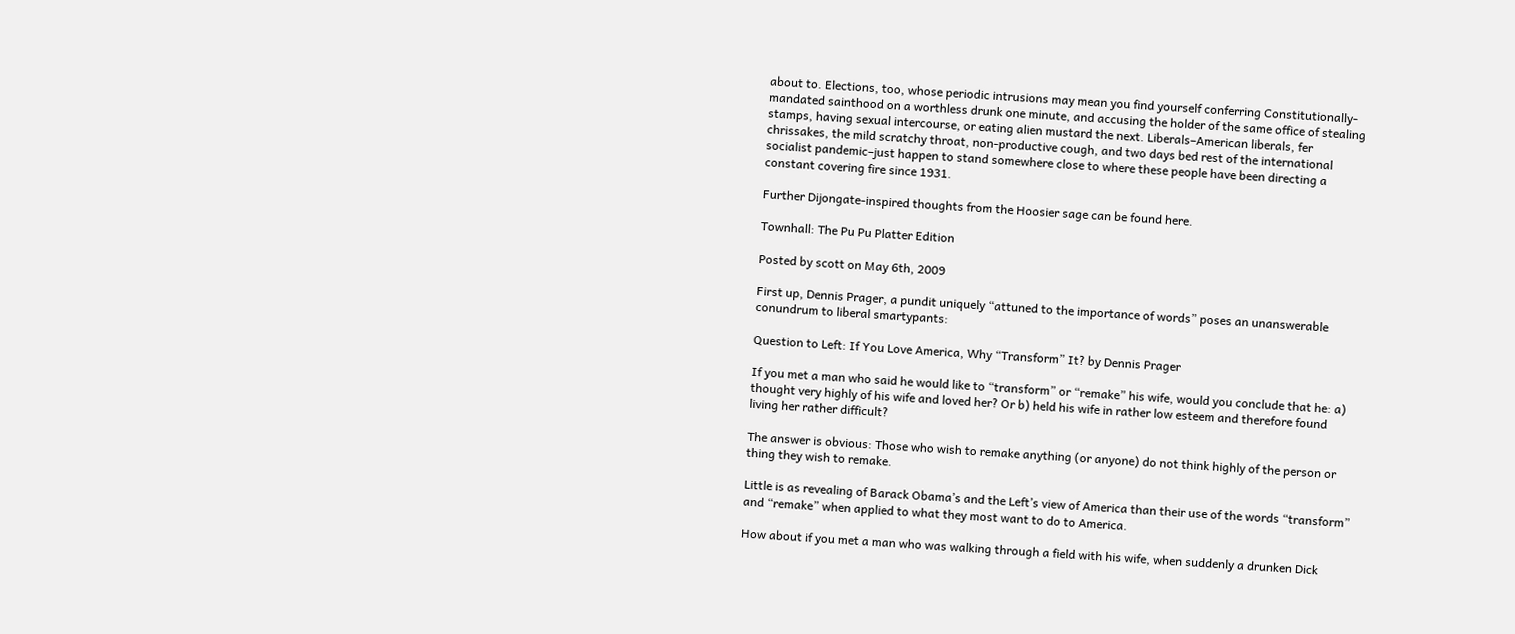about to. Elections, too, whose periodic intrusions may mean you find yourself conferring Constitutionally-mandated sainthood on a worthless drunk one minute, and accusing the holder of the same office of stealing stamps, having sexual intercourse, or eating alien mustard the next. Liberals–American liberals, fer chrissakes, the mild scratchy throat, non-productive cough, and two days bed rest of the international socialist pandemic–just happen to stand somewhere close to where these people have been directing a constant covering fire since 1931.

Further Dijongate-inspired thoughts from the Hoosier sage can be found here.

Townhall: The Pu Pu Platter Edition

Posted by scott on May 6th, 2009

First up, Dennis Prager, a pundit uniquely “attuned to the importance of words” poses an unanswerable conundrum to liberal smartypants:

Question to Left: If You Love America, Why “Transform” It? by Dennis Prager

If you met a man who said he would like to “transform” or “remake” his wife, would you conclude that he: a) thought very highly of his wife and loved her? Or b) held his wife in rather low esteem and therefore found living her rather difficult?

The answer is obvious: Those who wish to remake anything (or anyone) do not think highly of the person or thing they wish to remake.

Little is as revealing of Barack Obama’s and the Left’s view of America than their use of the words “transform” and “remake” when applied to what they most want to do to America.

How about if you met a man who was walking through a field with his wife, when suddenly a drunken Dick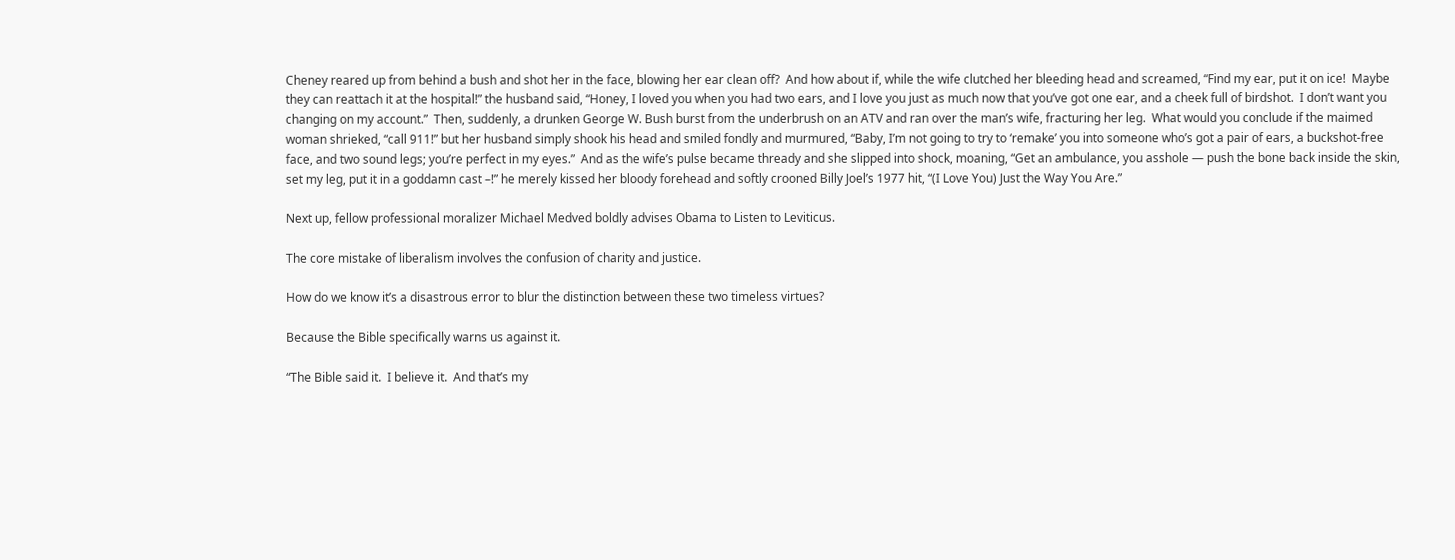Cheney reared up from behind a bush and shot her in the face, blowing her ear clean off?  And how about if, while the wife clutched her bleeding head and screamed, “Find my ear, put it on ice!  Maybe they can reattach it at the hospital!” the husband said, “Honey, I loved you when you had two ears, and I love you just as much now that you’ve got one ear, and a cheek full of birdshot.  I don’t want you changing on my account.”  Then, suddenly, a drunken George W. Bush burst from the underbrush on an ATV and ran over the man’s wife, fracturing her leg.  What would you conclude if the maimed woman shrieked, “call 911!” but her husband simply shook his head and smiled fondly and murmured, “Baby, I’m not going to try to ‘remake’ you into someone who’s got a pair of ears, a buckshot-free face, and two sound legs; you’re perfect in my eyes.”  And as the wife’s pulse became thready and she slipped into shock, moaning, “Get an ambulance, you asshole — push the bone back inside the skin, set my leg, put it in a goddamn cast –!” he merely kissed her bloody forehead and softly crooned Billy Joel’s 1977 hit, “(I Love You) Just the Way You Are.”

Next up, fellow professional moralizer Michael Medved boldly advises Obama to Listen to Leviticus.

The core mistake of liberalism involves the confusion of charity and justice.

How do we know it’s a disastrous error to blur the distinction between these two timeless virtues?

Because the Bible specifically warns us against it.

“The Bible said it.  I believe it.  And that’s my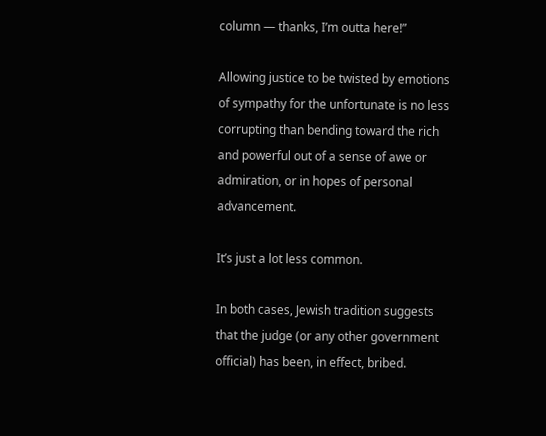column — thanks, I’m outta here!”

Allowing justice to be twisted by emotions of sympathy for the unfortunate is no less corrupting than bending toward the rich and powerful out of a sense of awe or admiration, or in hopes of personal advancement.

It’s just a lot less common.

In both cases, Jewish tradition suggests that the judge (or any other government official) has been, in effect, bribed.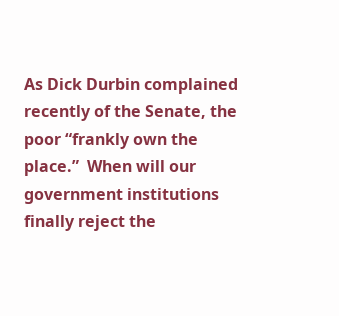As Dick Durbin complained recently of the Senate, the poor “frankly own the place.”  When will our government institutions finally reject the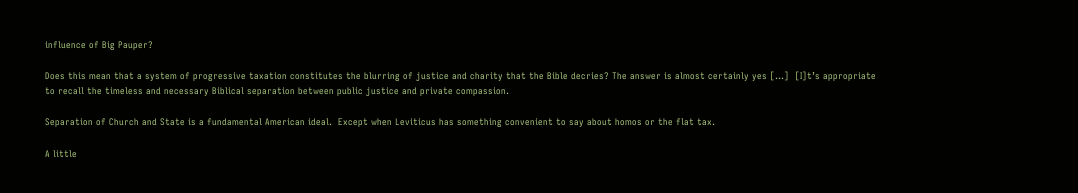influence of Big Pauper?

Does this mean that a system of progressive taxation constitutes the blurring of justice and charity that the Bible decries? The answer is almost certainly yes […]  [I]t’s appropriate to recall the timeless and necessary Biblical separation between public justice and private compassion.

Separation of Church and State is a fundamental American ideal.  Except when Leviticus has something convenient to say about homos or the flat tax.

A little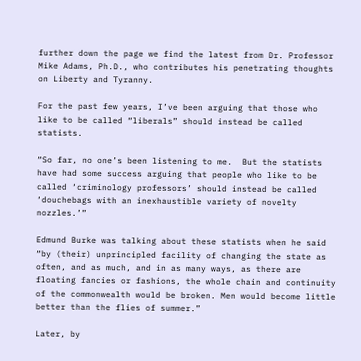further down the page we find the latest from Dr. Professor Mike Adams, Ph.D., who contributes his penetrating thoughts on Liberty and Tyranny.

For the past few years, I’ve been arguing that those who like to be called “liberals” should instead be called statists.

“So far, no one’s been listening to me.  But the statists have had some success arguing that people who like to be called ‘criminology professors’ should instead be called ‘douchebags with an inexhaustible variety of novelty nozzles.’”

Edmund Burke was talking about these statists when he said “by (their) unprincipled facility of changing the state as often, and as much, and in as many ways, as there are floating fancies or fashions, the whole chain and continuity of the commonwealth would be broken. Men would become little better than the flies of summer.”

Later, by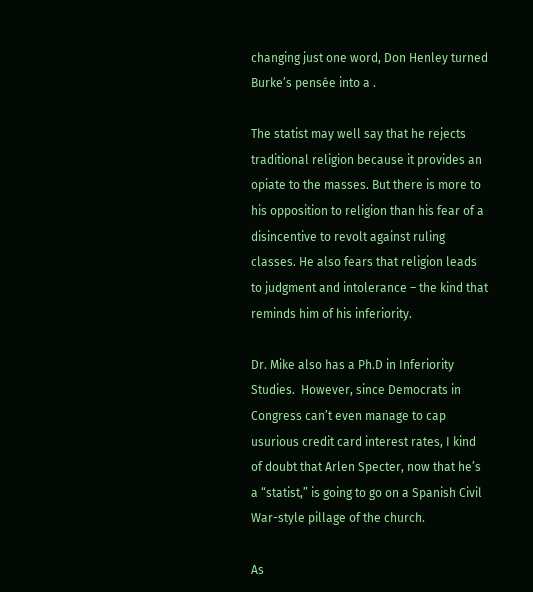changing just one word, Don Henley turned Burke’s pensée into a .

The statist may well say that he rejects traditional religion because it provides an opiate to the masses. But there is more to his opposition to religion than his fear of a disincentive to revolt against ruling classes. He also fears that religion leads to judgment and intolerance – the kind that reminds him of his inferiority.

Dr. Mike also has a Ph.D in Inferiority Studies.  However, since Democrats in Congress can’t even manage to cap usurious credit card interest rates, I kind of doubt that Arlen Specter, now that he’s a “statist,” is going to go on a Spanish Civil War-style pillage of the church.

As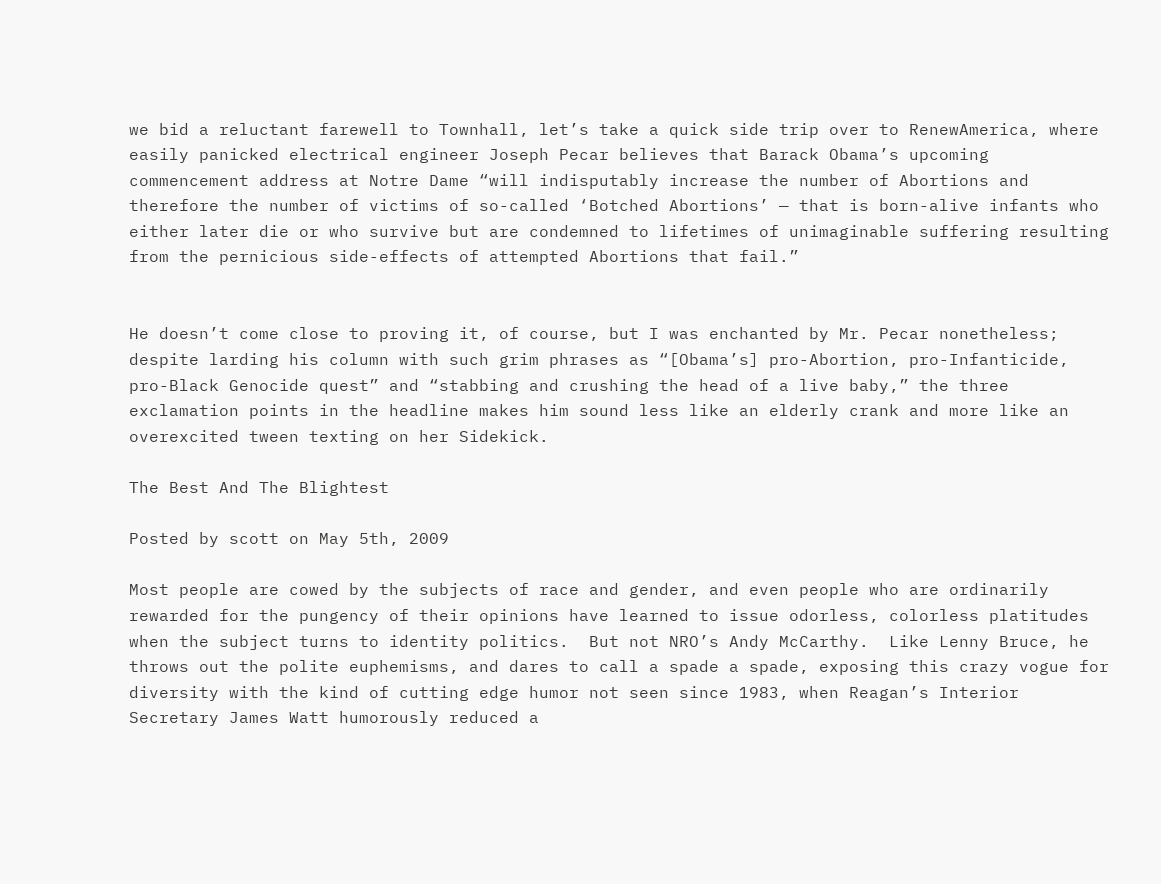we bid a reluctant farewell to Townhall, let’s take a quick side trip over to RenewAmerica, where easily panicked electrical engineer Joseph Pecar believes that Barack Obama’s upcoming commencement address at Notre Dame “will indisputably increase the number of Abortions and therefore the number of victims of so-called ‘Botched Abortions’ — that is born-alive infants who either later die or who survive but are condemned to lifetimes of unimaginable suffering resulting from the pernicious side-effects of attempted Abortions that fail.”


He doesn’t come close to proving it, of course, but I was enchanted by Mr. Pecar nonetheless; despite larding his column with such grim phrases as “[Obama’s] pro-Abortion, pro-Infanticide, pro-Black Genocide quest” and “stabbing and crushing the head of a live baby,” the three exclamation points in the headline makes him sound less like an elderly crank and more like an overexcited tween texting on her Sidekick.

The Best And The Blightest

Posted by scott on May 5th, 2009

Most people are cowed by the subjects of race and gender, and even people who are ordinarily rewarded for the pungency of their opinions have learned to issue odorless, colorless platitudes when the subject turns to identity politics.  But not NRO’s Andy McCarthy.  Like Lenny Bruce, he throws out the polite euphemisms, and dares to call a spade a spade, exposing this crazy vogue for diversity with the kind of cutting edge humor not seen since 1983, when Reagan’s Interior Secretary James Watt humorously reduced a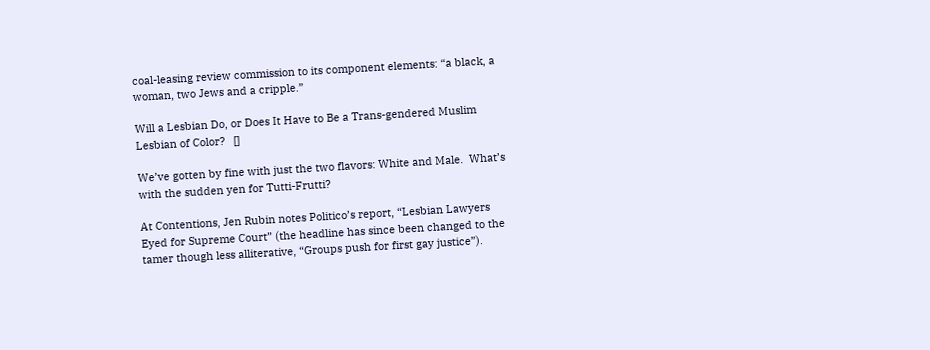coal-leasing review commission to its component elements: “a black, a woman, two Jews and a cripple.”

Will a Lesbian Do, or Does It Have to Be a Trans-gendered Muslim Lesbian of Color?   []

We’ve gotten by fine with just the two flavors: White and Male.  What’s with the sudden yen for Tutti-Frutti?

At Contentions, Jen Rubin notes Politico’s report, “Lesbian Lawyers Eyed for Supreme Court” (the headline has since been changed to the tamer though less alliterative, “Groups push for first gay justice”).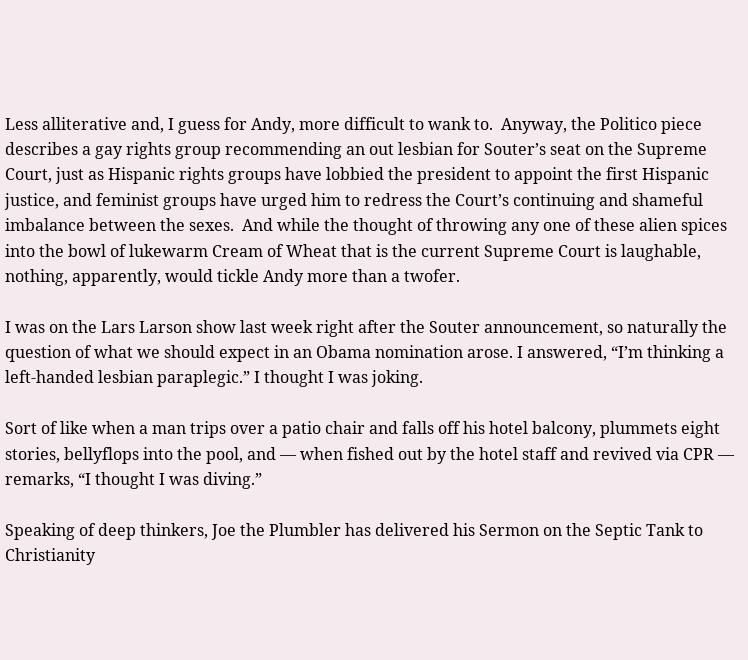Less alliterative and, I guess for Andy, more difficult to wank to.  Anyway, the Politico piece describes a gay rights group recommending an out lesbian for Souter’s seat on the Supreme Court, just as Hispanic rights groups have lobbied the president to appoint the first Hispanic justice, and feminist groups have urged him to redress the Court’s continuing and shameful imbalance between the sexes.  And while the thought of throwing any one of these alien spices into the bowl of lukewarm Cream of Wheat that is the current Supreme Court is laughable, nothing, apparently, would tickle Andy more than a twofer.

I was on the Lars Larson show last week right after the Souter announcement, so naturally the question of what we should expect in an Obama nomination arose. I answered, “I’m thinking a left-handed lesbian paraplegic.” I thought I was joking.

Sort of like when a man trips over a patio chair and falls off his hotel balcony, plummets eight stories, bellyflops into the pool, and — when fished out by the hotel staff and revived via CPR — remarks, “I thought I was diving.”

Speaking of deep thinkers, Joe the Plumbler has delivered his Sermon on the Septic Tank to Christianity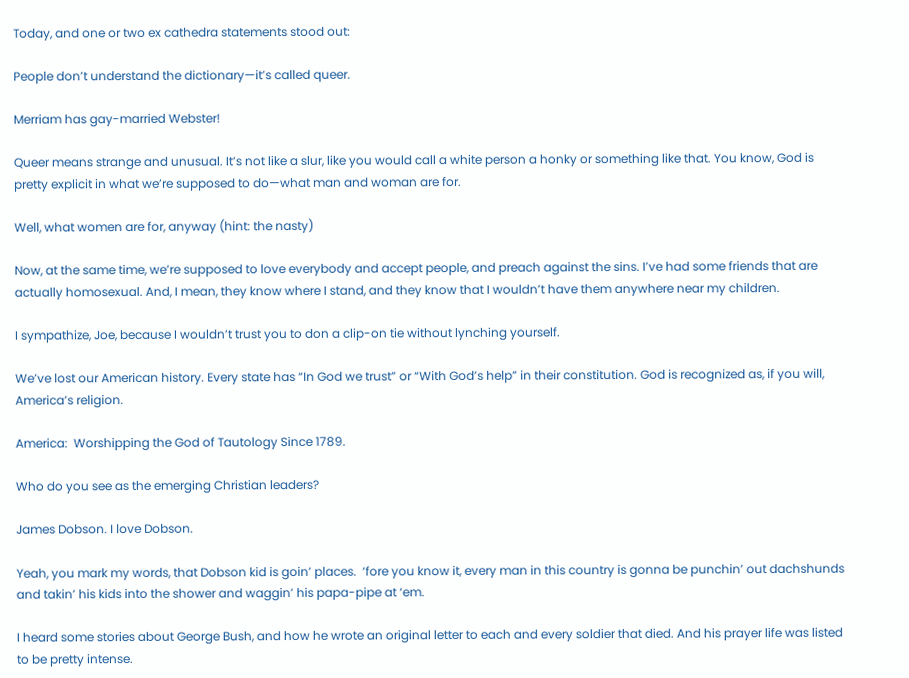Today, and one or two ex cathedra statements stood out:

People don’t understand the dictionary—it’s called queer.

Merriam has gay-married Webster!

Queer means strange and unusual. It’s not like a slur, like you would call a white person a honky or something like that. You know, God is pretty explicit in what we’re supposed to do—what man and woman are for.

Well, what women are for, anyway (hint: the nasty)

Now, at the same time, we’re supposed to love everybody and accept people, and preach against the sins. I’ve had some friends that are actually homosexual. And, I mean, they know where I stand, and they know that I wouldn’t have them anywhere near my children.

I sympathize, Joe, because I wouldn’t trust you to don a clip-on tie without lynching yourself.

We’ve lost our American history. Every state has “In God we trust” or “With God’s help” in their constitution. God is recognized as, if you will, America’s religion.

America:  Worshipping the God of Tautology Since 1789.

Who do you see as the emerging Christian leaders?

James Dobson. I love Dobson.

Yeah, you mark my words, that Dobson kid is goin’ places.  ‘fore you know it, every man in this country is gonna be punchin’ out dachshunds and takin’ his kids into the shower and waggin’ his papa-pipe at ‘em.

I heard some stories about George Bush, and how he wrote an original letter to each and every soldier that died. And his prayer life was listed to be pretty intense.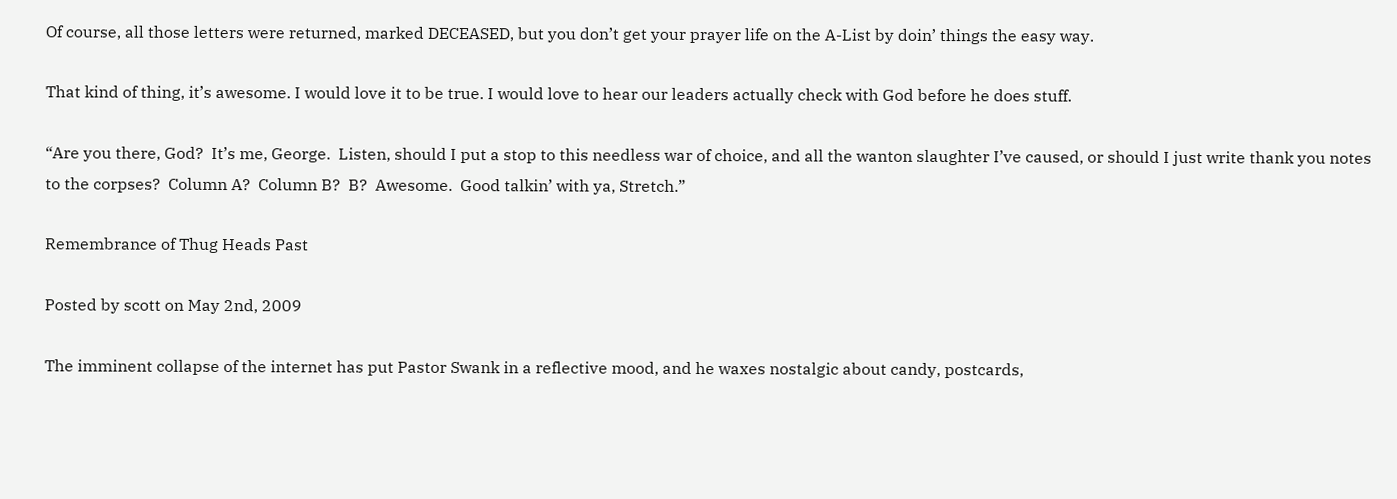Of course, all those letters were returned, marked DECEASED, but you don’t get your prayer life on the A-List by doin’ things the easy way.

That kind of thing, it’s awesome. I would love it to be true. I would love to hear our leaders actually check with God before he does stuff.

“Are you there, God?  It’s me, George.  Listen, should I put a stop to this needless war of choice, and all the wanton slaughter I’ve caused, or should I just write thank you notes to the corpses?  Column A?  Column B?  B?  Awesome.  Good talkin’ with ya, Stretch.”

Remembrance of Thug Heads Past

Posted by scott on May 2nd, 2009

The imminent collapse of the internet has put Pastor Swank in a reflective mood, and he waxes nostalgic about candy, postcards,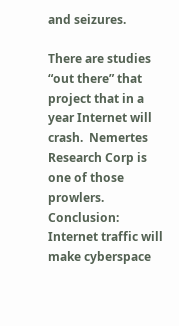and seizures.

There are studies “out there” that project that in a year Internet will crash.  Nemertes Research Corp is one of those prowlers. Conclusion:  Internet traffic will make cyberspace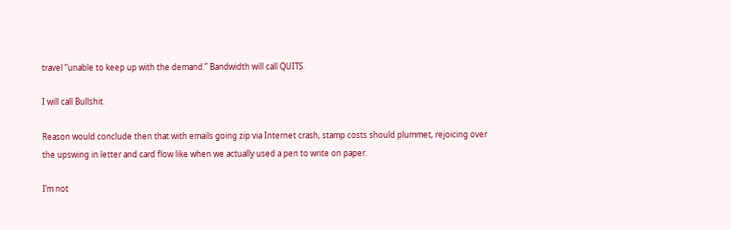travel “unable to keep up with the demand.” Bandwidth will call QUITS.

I will call Bullshit.

Reason would conclude then that with emails going zip via Internet crash, stamp costs should plummet, rejoicing over the upswing in letter and card flow like when we actually used a pen to write on paper.

I’m not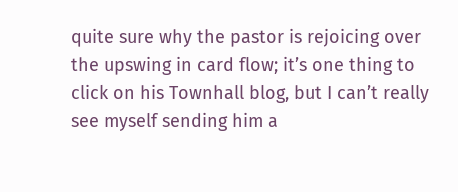quite sure why the pastor is rejoicing over the upswing in card flow; it’s one thing to click on his Townhall blog, but I can’t really see myself sending him a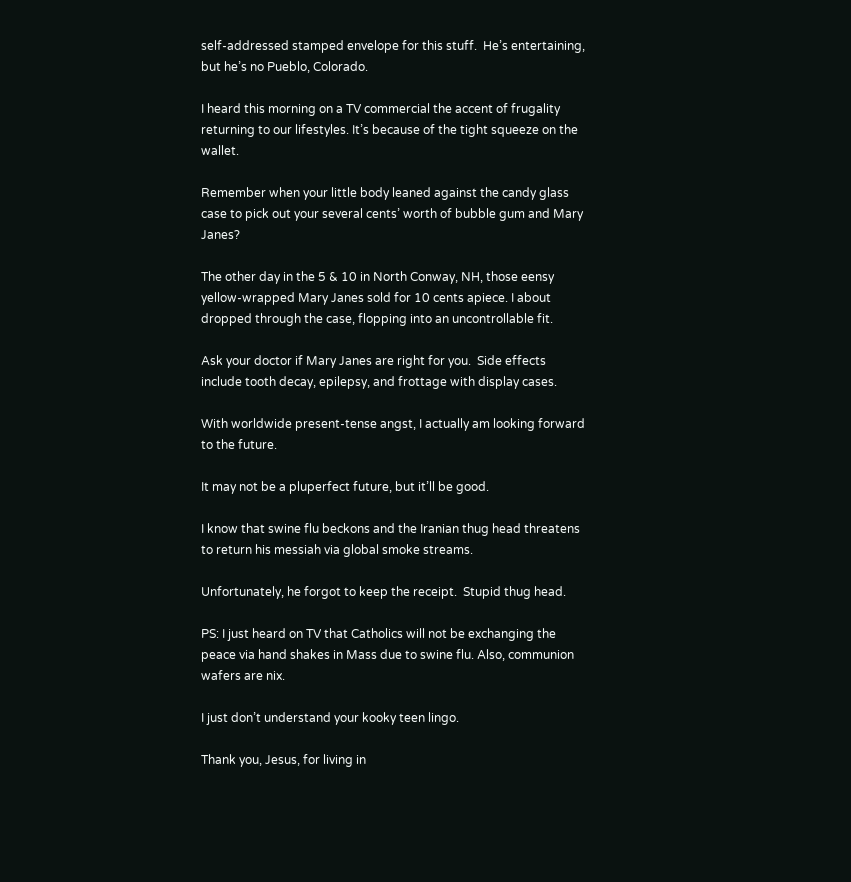self-addressed stamped envelope for this stuff.  He’s entertaining, but he’s no Pueblo, Colorado.

I heard this morning on a TV commercial the accent of frugality returning to our lifestyles. It’s because of the tight squeeze on the wallet.

Remember when your little body leaned against the candy glass case to pick out your several cents’ worth of bubble gum and Mary Janes?

The other day in the 5 & 10 in North Conway, NH, those eensy yellow-wrapped Mary Janes sold for 10 cents apiece. I about dropped through the case, flopping into an uncontrollable fit.

Ask your doctor if Mary Janes are right for you.  Side effects include tooth decay, epilepsy, and frottage with display cases.

With worldwide present-tense angst, I actually am looking forward to the future.

It may not be a pluperfect future, but it’ll be good.

I know that swine flu beckons and the Iranian thug head threatens to return his messiah via global smoke streams.

Unfortunately, he forgot to keep the receipt.  Stupid thug head.

PS: I just heard on TV that Catholics will not be exchanging the peace via hand shakes in Mass due to swine flu. Also, communion wafers are nix.

I just don’t understand your kooky teen lingo.

Thank you, Jesus, for living in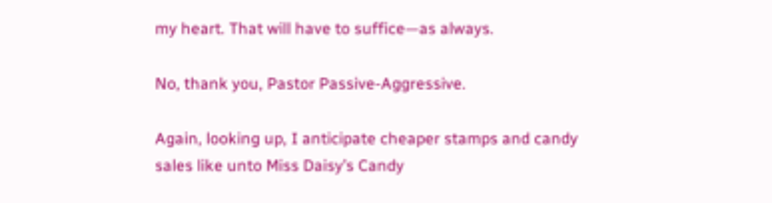my heart. That will have to suffice—as always.

No, thank you, Pastor Passive-Aggressive.

Again, looking up, I anticipate cheaper stamps and candy sales like unto Miss Daisy’s Candy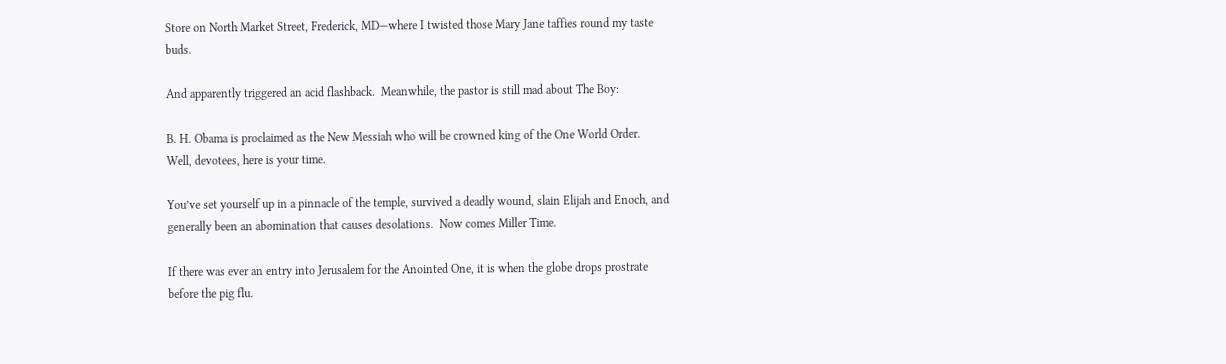Store on North Market Street, Frederick, MD—where I twisted those Mary Jane taffies round my taste buds.

And apparently triggered an acid flashback.  Meanwhile, the pastor is still mad about The Boy:

B. H. Obama is proclaimed as the New Messiah who will be crowned king of the One World Order.  Well, devotees, here is your time.

You’ve set yourself up in a pinnacle of the temple, survived a deadly wound, slain Elijah and Enoch, and generally been an abomination that causes desolations.  Now comes Miller Time.

If there was ever an entry into Jerusalem for the Anointed One, it is when the globe drops prostrate before the pig flu.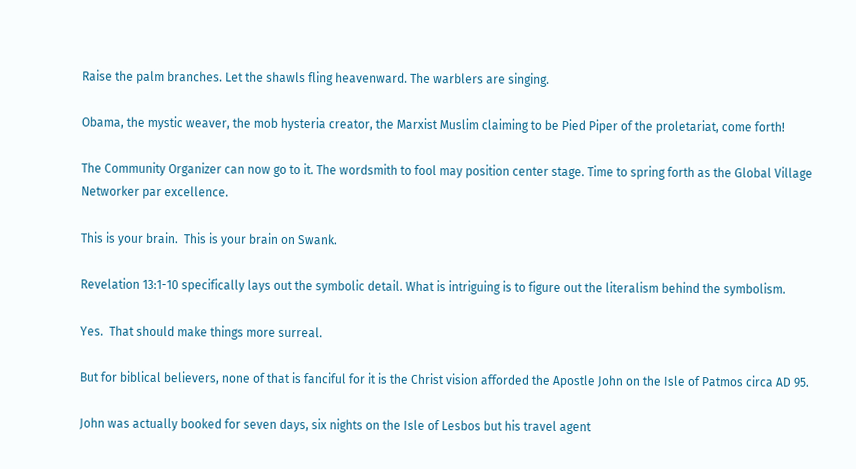Raise the palm branches. Let the shawls fling heavenward. The warblers are singing.

Obama, the mystic weaver, the mob hysteria creator, the Marxist Muslim claiming to be Pied Piper of the proletariat, come forth!

The Community Organizer can now go to it. The wordsmith to fool may position center stage. Time to spring forth as the Global Village Networker par excellence.

This is your brain.  This is your brain on Swank.

Revelation 13:1-10 specifically lays out the symbolic detail. What is intriguing is to figure out the literalism behind the symbolism.

Yes.  That should make things more surreal.

But for biblical believers, none of that is fanciful for it is the Christ vision afforded the Apostle John on the Isle of Patmos circa AD 95.

John was actually booked for seven days, six nights on the Isle of Lesbos but his travel agent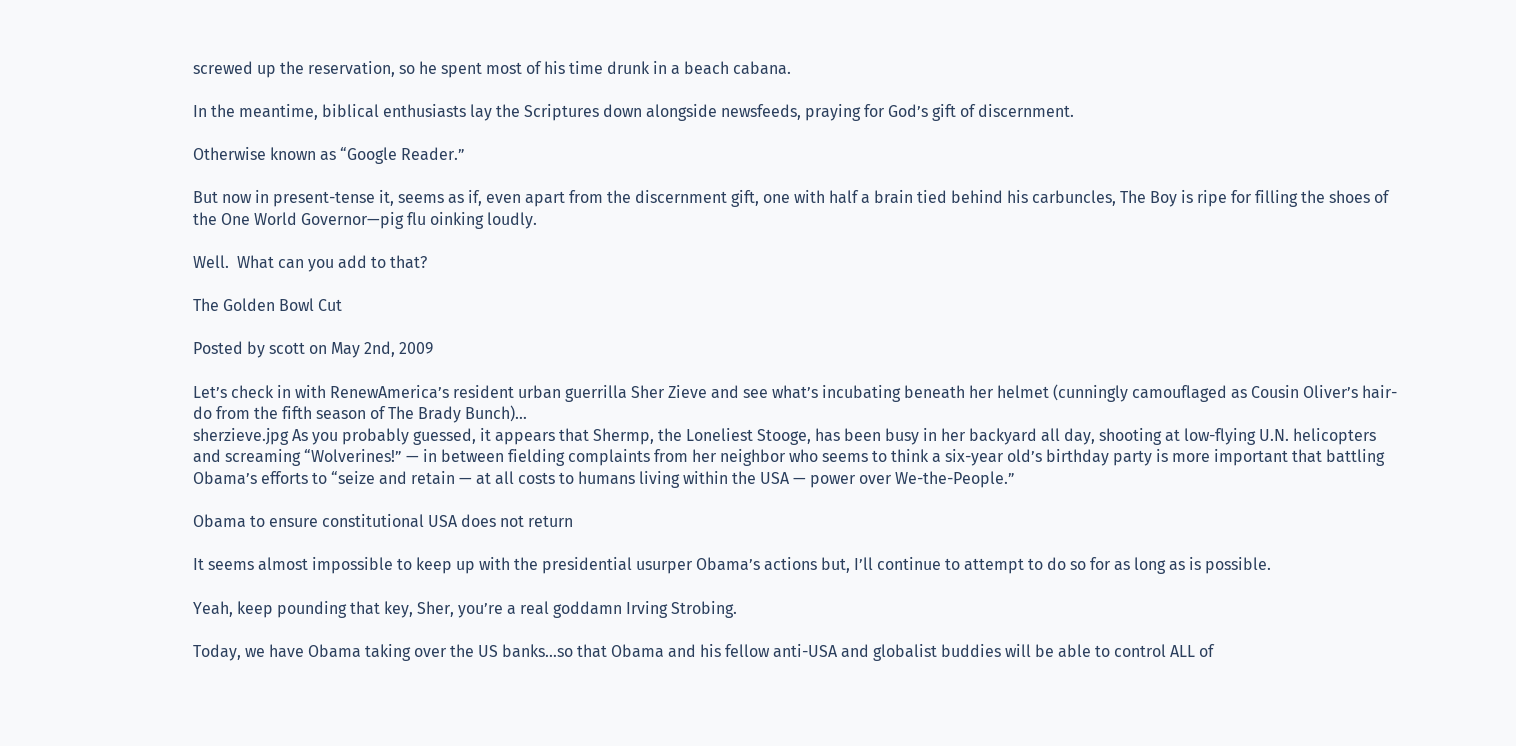screwed up the reservation, so he spent most of his time drunk in a beach cabana.

In the meantime, biblical enthusiasts lay the Scriptures down alongside newsfeeds, praying for God’s gift of discernment.

Otherwise known as “Google Reader.”

But now in present-tense it, seems as if, even apart from the discernment gift, one with half a brain tied behind his carbuncles, The Boy is ripe for filling the shoes of the One World Governor—pig flu oinking loudly.

Well.  What can you add to that?

The Golden Bowl Cut

Posted by scott on May 2nd, 2009

Let’s check in with RenewAmerica’s resident urban guerrilla Sher Zieve and see what’s incubating beneath her helmet (cunningly camouflaged as Cousin Oliver’s hair-do from the fifth season of The Brady Bunch)…
sherzieve.jpg As you probably guessed, it appears that Shermp, the Loneliest Stooge, has been busy in her backyard all day, shooting at low-flying U.N. helicopters and screaming “Wolverines!” — in between fielding complaints from her neighbor who seems to think a six-year old’s birthday party is more important that battling Obama’s efforts to “seize and retain — at all costs to humans living within the USA — power over We-the-People.”

Obama to ensure constitutional USA does not return

It seems almost impossible to keep up with the presidential usurper Obama’s actions but, I’ll continue to attempt to do so for as long as is possible.

Yeah, keep pounding that key, Sher, you’re a real goddamn Irving Strobing.

Today, we have Obama taking over the US banks…so that Obama and his fellow anti-USA and globalist buddies will be able to control ALL of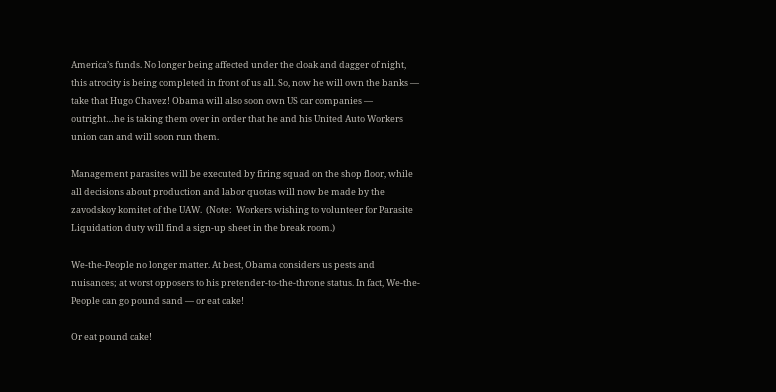America’s funds. No longer being affected under the cloak and dagger of night, this atrocity is being completed in front of us all. So, now he will own the banks — take that Hugo Chavez! Obama will also soon own US car companies — outright…he is taking them over in order that he and his United Auto Workers union can and will soon run them.

Management parasites will be executed by firing squad on the shop floor, while all decisions about production and labor quotas will now be made by the zavodskoy komitet of the UAW.  (Note:  Workers wishing to volunteer for Parasite Liquidation duty will find a sign-up sheet in the break room.)

We-the-People no longer matter. At best, Obama considers us pests and nuisances; at worst opposers to his pretender-to-the-throne status. In fact, We-the-People can go pound sand — or eat cake!

Or eat pound cake!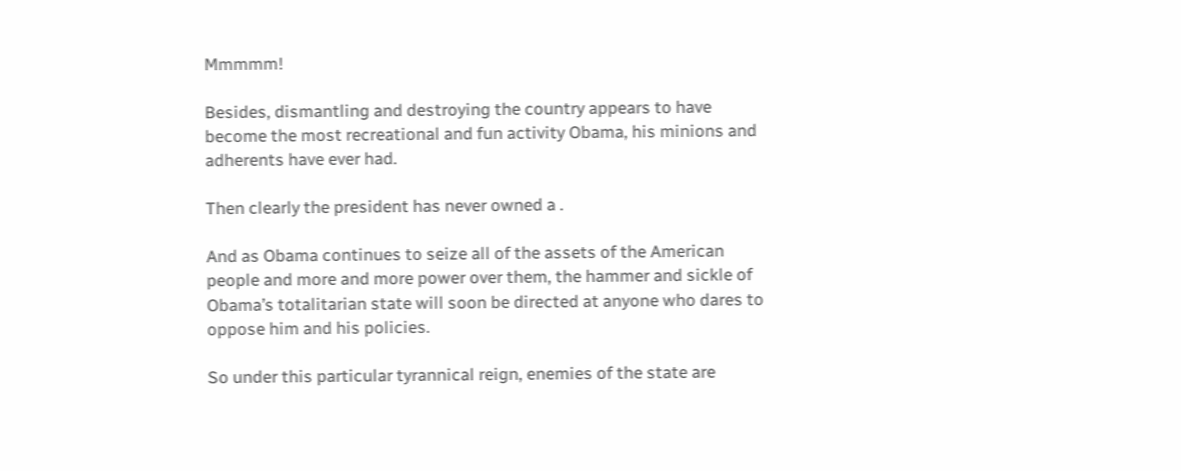Mmmmm!

Besides, dismantling and destroying the country appears to have become the most recreational and fun activity Obama, his minions and adherents have ever had.

Then clearly the president has never owned a .

And as Obama continues to seize all of the assets of the American people and more and more power over them, the hammer and sickle of Obama’s totalitarian state will soon be directed at anyone who dares to oppose him and his policies.

So under this particular tyrannical reign, enemies of the state are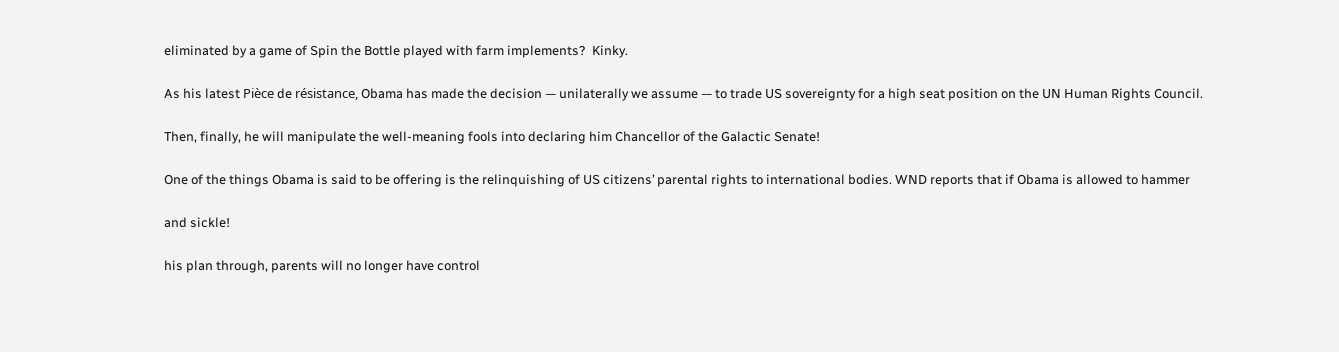eliminated by a game of Spin the Bottle played with farm implements?  Kinky.

As his latest Pièce de résistance, Obama has made the decision — unilaterally we assume — to trade US sovereignty for a high seat position on the UN Human Rights Council.

Then, finally, he will manipulate the well-meaning fools into declaring him Chancellor of the Galactic Senate!

One of the things Obama is said to be offering is the relinquishing of US citizens’ parental rights to international bodies. WND reports that if Obama is allowed to hammer

and sickle!

his plan through, parents will no longer have control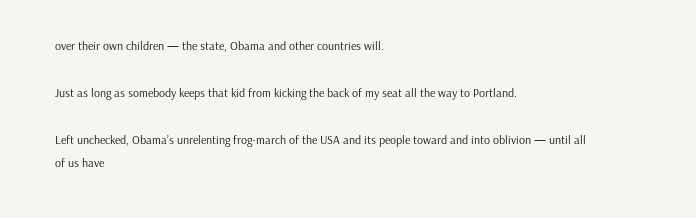over their own children — the state, Obama and other countries will.

Just as long as somebody keeps that kid from kicking the back of my seat all the way to Portland.

Left unchecked, Obama’s unrelenting frog-march of the USA and its people toward and into oblivion — until all of us have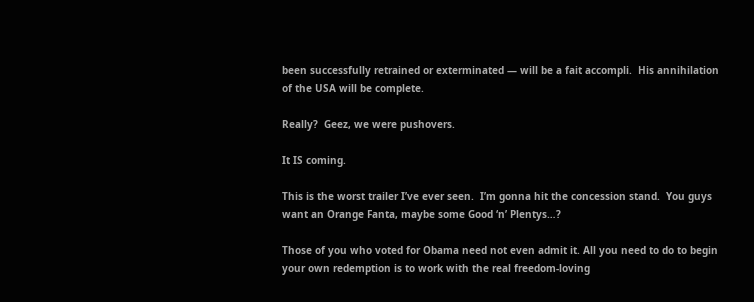been successfully retrained or exterminated — will be a fait accompli.  His annihilation of the USA will be complete.

Really?  Geez, we were pushovers.

It IS coming.

This is the worst trailer I’ve ever seen.  I’m gonna hit the concession stand.  You guys want an Orange Fanta, maybe some Good ‘n’ Plentys…?

Those of you who voted for Obama need not even admit it. All you need to do to begin your own redemption is to work with the real freedom-loving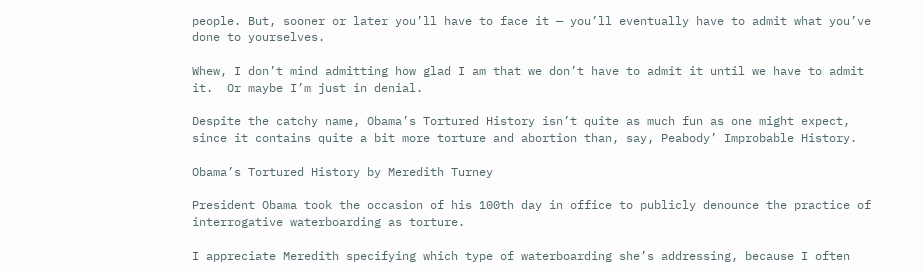people. But, sooner or later you’ll have to face it — you’ll eventually have to admit what you’ve done to yourselves.

Whew, I don’t mind admitting how glad I am that we don’t have to admit it until we have to admit it.  Or maybe I’m just in denial.

Despite the catchy name, Obama’s Tortured History isn’t quite as much fun as one might expect, since it contains quite a bit more torture and abortion than, say, Peabody’ Improbable History.

Obama’s Tortured History by Meredith Turney

President Obama took the occasion of his 100th day in office to publicly denounce the practice of interrogative waterboarding as torture.

I appreciate Meredith specifying which type of waterboarding she’s addressing, because I often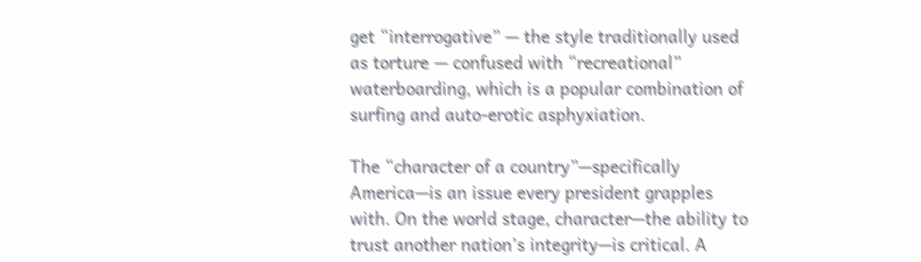get “interrogative” — the style traditionally used as torture — confused with “recreational” waterboarding, which is a popular combination of surfing and auto-erotic asphyxiation.

The “character of a country”—specifically America—is an issue every president grapples with. On the world stage, character—the ability to trust another nation’s integrity—is critical. A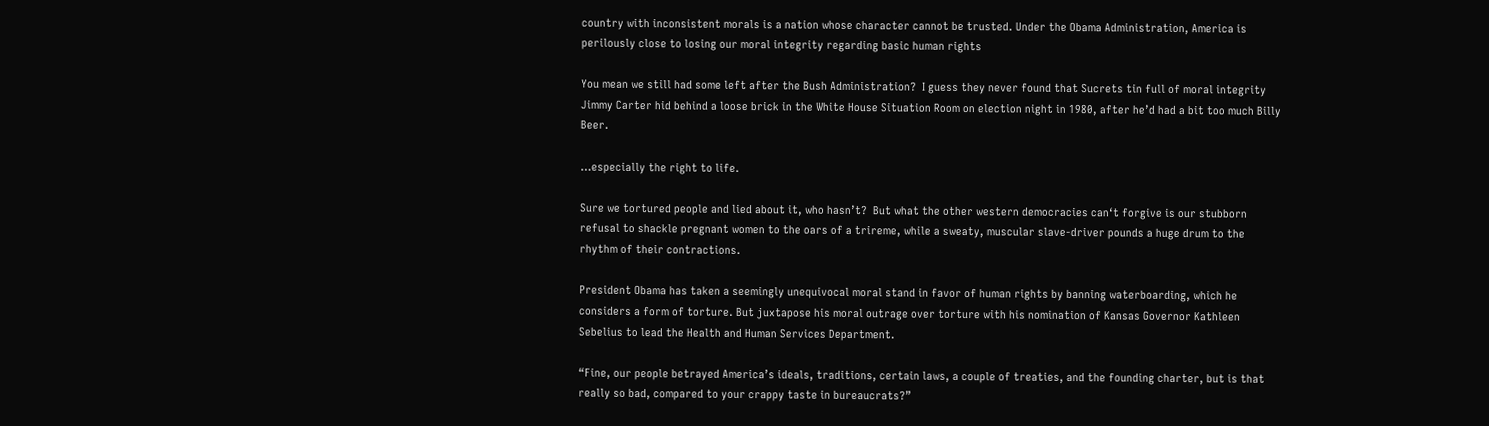country with inconsistent morals is a nation whose character cannot be trusted. Under the Obama Administration, America is perilously close to losing our moral integrity regarding basic human rights

You mean we still had some left after the Bush Administration?  I guess they never found that Sucrets tin full of moral integrity Jimmy Carter hid behind a loose brick in the White House Situation Room on election night in 1980, after he’d had a bit too much Billy Beer.

…especially the right to life.

Sure we tortured people and lied about it, who hasn’t?  But what the other western democracies can‘t forgive is our stubborn refusal to shackle pregnant women to the oars of a trireme, while a sweaty, muscular slave-driver pounds a huge drum to the rhythm of their contractions.

President Obama has taken a seemingly unequivocal moral stand in favor of human rights by banning waterboarding, which he considers a form of torture. But juxtapose his moral outrage over torture with his nomination of Kansas Governor Kathleen Sebelius to lead the Health and Human Services Department.

“Fine, our people betrayed America’s ideals, traditions, certain laws, a couple of treaties, and the founding charter, but is that really so bad, compared to your crappy taste in bureaucrats?”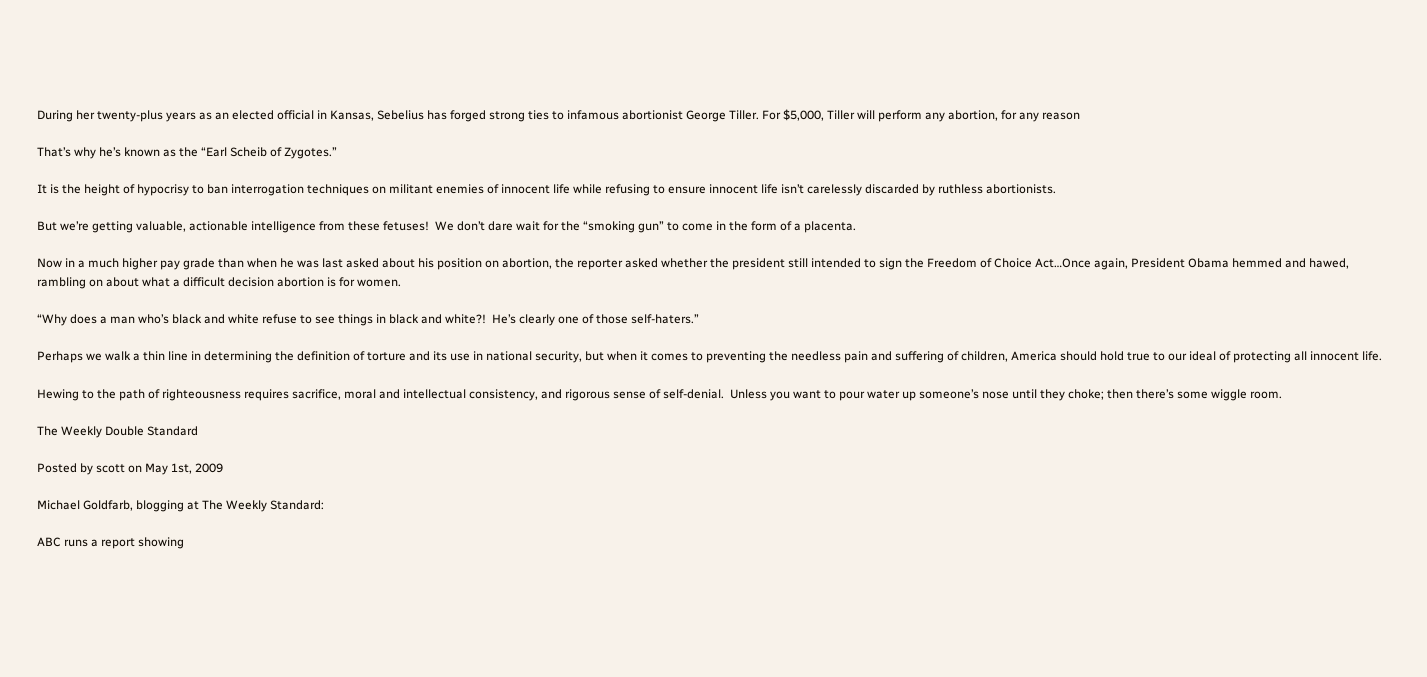During her twenty-plus years as an elected official in Kansas, Sebelius has forged strong ties to infamous abortionist George Tiller. For $5,000, Tiller will perform any abortion, for any reason

That’s why he’s known as the “Earl Scheib of Zygotes.”

It is the height of hypocrisy to ban interrogation techniques on militant enemies of innocent life while refusing to ensure innocent life isn’t carelessly discarded by ruthless abortionists.

But we’re getting valuable, actionable intelligence from these fetuses!  We don’t dare wait for the “smoking gun” to come in the form of a placenta.

Now in a much higher pay grade than when he was last asked about his position on abortion, the reporter asked whether the president still intended to sign the Freedom of Choice Act…Once again, President Obama hemmed and hawed, rambling on about what a difficult decision abortion is for women.

“Why does a man who’s black and white refuse to see things in black and white?!  He’s clearly one of those self-haters.”

Perhaps we walk a thin line in determining the definition of torture and its use in national security, but when it comes to preventing the needless pain and suffering of children, America should hold true to our ideal of protecting all innocent life.

Hewing to the path of righteousness requires sacrifice, moral and intellectual consistency, and rigorous sense of self-denial.  Unless you want to pour water up someone’s nose until they choke; then there’s some wiggle room.

The Weekly Double Standard

Posted by scott on May 1st, 2009

Michael Goldfarb, blogging at The Weekly Standard:

ABC runs a report showing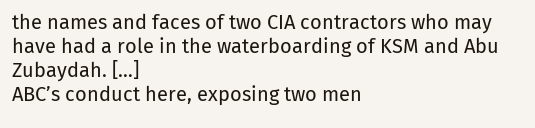the names and faces of two CIA contractors who may have had a role in the waterboarding of KSM and Abu Zubaydah. […]
ABC’s conduct here, exposing two men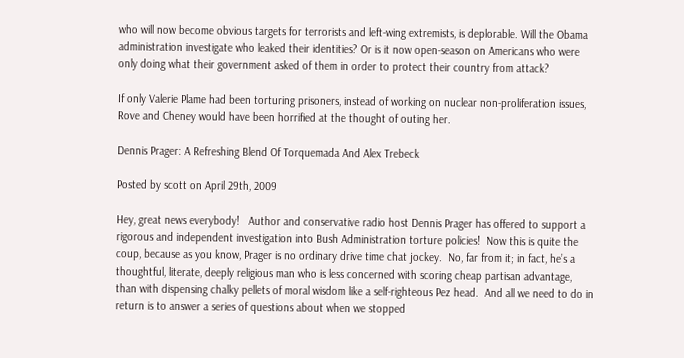who will now become obvious targets for terrorists and left-wing extremists, is deplorable. Will the Obama administration investigate who leaked their identities? Or is it now open-season on Americans who were only doing what their government asked of them in order to protect their country from attack?

If only Valerie Plame had been torturing prisoners, instead of working on nuclear non-proliferation issues, Rove and Cheney would have been horrified at the thought of outing her.

Dennis Prager: A Refreshing Blend Of Torquemada And Alex Trebeck

Posted by scott on April 29th, 2009

Hey, great news everybody!   Author and conservative radio host Dennis Prager has offered to support a rigorous and independent investigation into Bush Administration torture policies!  Now this is quite the coup, because as you know, Prager is no ordinary drive time chat jockey.  No, far from it; in fact, he’s a thoughtful, literate, deeply religious man who is less concerned with scoring cheap partisan advantage, than with dispensing chalky pellets of moral wisdom like a self-righteous Pez head.  And all we need to do in return is to answer a series of questions about when we stopped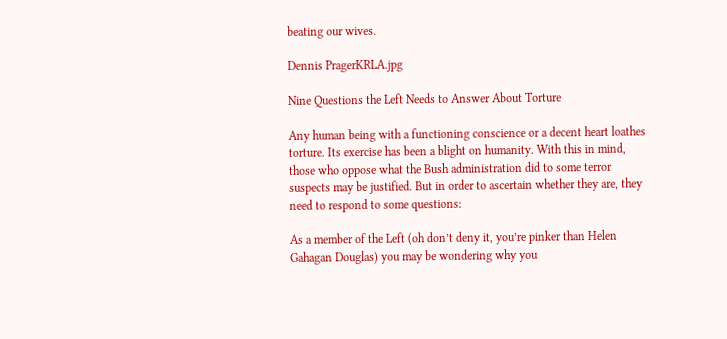beating our wives.

Dennis PragerKRLA.jpg

Nine Questions the Left Needs to Answer About Torture

Any human being with a functioning conscience or a decent heart loathes torture. Its exercise has been a blight on humanity. With this in mind, those who oppose what the Bush administration did to some terror suspects may be justified. But in order to ascertain whether they are, they need to respond to some questions:

As a member of the Left (oh don’t deny it, you’re pinker than Helen Gahagan Douglas) you may be wondering why you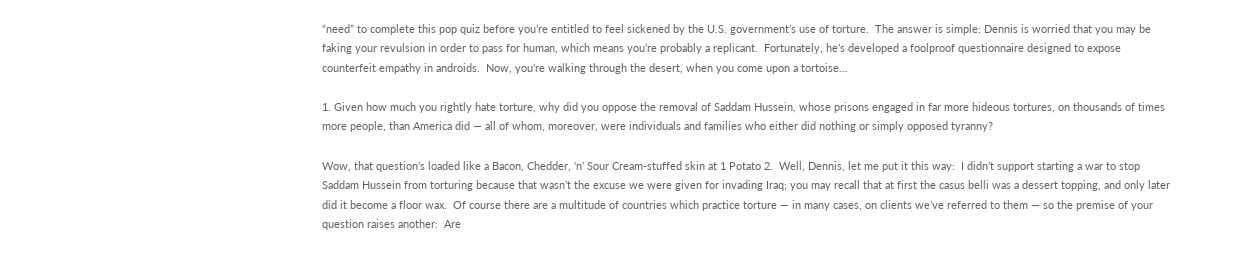“need” to complete this pop quiz before you’re entitled to feel sickened by the U.S. government’s use of torture.  The answer is simple: Dennis is worried that you may be faking your revulsion in order to pass for human, which means you’re probably a replicant.  Fortunately, he’s developed a foolproof questionnaire designed to expose counterfeit empathy in androids.  Now, you’re walking through the desert, when you come upon a tortoise…

1. Given how much you rightly hate torture, why did you oppose the removal of Saddam Hussein, whose prisons engaged in far more hideous tortures, on thousands of times more people, than America did — all of whom, moreover, were individuals and families who either did nothing or simply opposed tyranny?

Wow, that question’s loaded like a Bacon, Chedder, ‘n’ Sour Cream-stuffed skin at 1 Potato 2.  Well, Dennis, let me put it this way:  I didn’t support starting a war to stop Saddam Hussein from torturing because that wasn’t the excuse we were given for invading Iraq; you may recall that at first the casus belli was a dessert topping, and only later did it become a floor wax.  Of course there are a multitude of countries which practice torture — in many cases, on clients we’ve referred to them — so the premise of your question raises another:  Are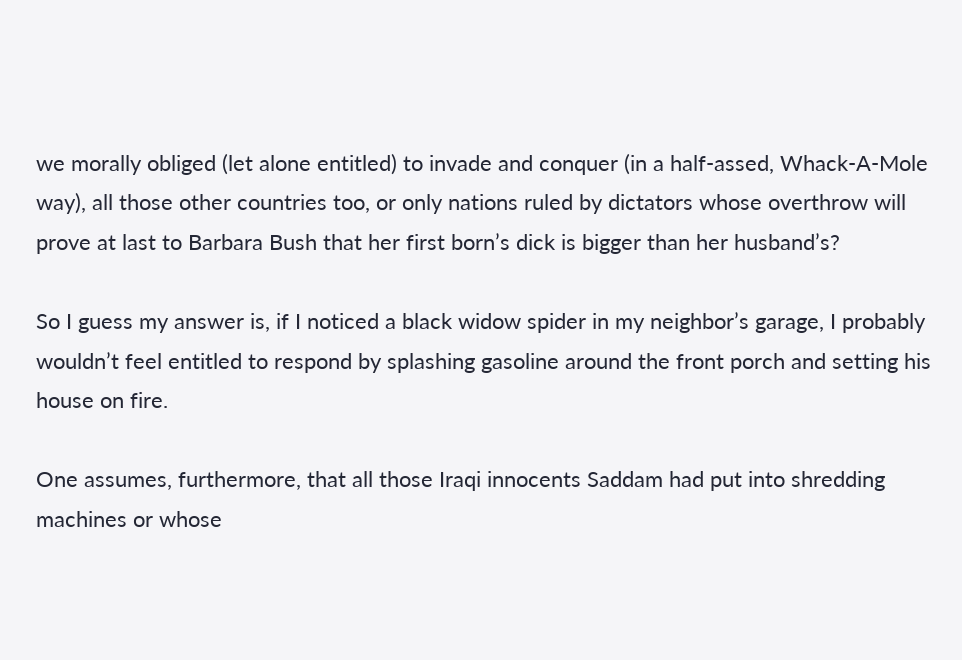we morally obliged (let alone entitled) to invade and conquer (in a half-assed, Whack-A-Mole way), all those other countries too, or only nations ruled by dictators whose overthrow will prove at last to Barbara Bush that her first born’s dick is bigger than her husband’s?

So I guess my answer is, if I noticed a black widow spider in my neighbor’s garage, I probably wouldn’t feel entitled to respond by splashing gasoline around the front porch and setting his house on fire.

One assumes, furthermore, that all those Iraqi innocents Saddam had put into shredding machines or whose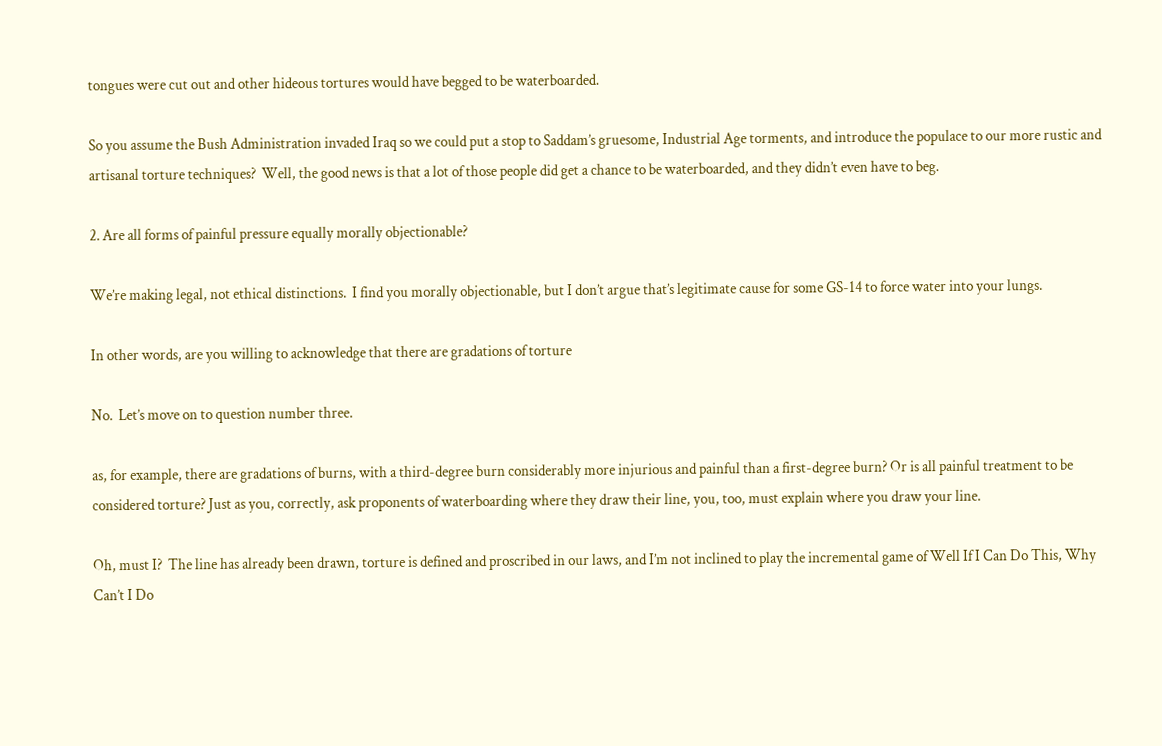tongues were cut out and other hideous tortures would have begged to be waterboarded.

So you assume the Bush Administration invaded Iraq so we could put a stop to Saddam’s gruesome, Industrial Age torments, and introduce the populace to our more rustic and artisanal torture techniques?  Well, the good news is that a lot of those people did get a chance to be waterboarded, and they didn’t even have to beg.

2. Are all forms of painful pressure equally morally objectionable?

We’re making legal, not ethical distinctions.  I find you morally objectionable, but I don’t argue that’s legitimate cause for some GS-14 to force water into your lungs.

In other words, are you willing to acknowledge that there are gradations of torture

No.  Let’s move on to question number three.

as, for example, there are gradations of burns, with a third-degree burn considerably more injurious and painful than a first-degree burn? Or is all painful treatment to be considered torture? Just as you, correctly, ask proponents of waterboarding where they draw their line, you, too, must explain where you draw your line.

Oh, must I?  The line has already been drawn, torture is defined and proscribed in our laws, and I’m not inclined to play the incremental game of Well If I Can Do This, Why Can’t I Do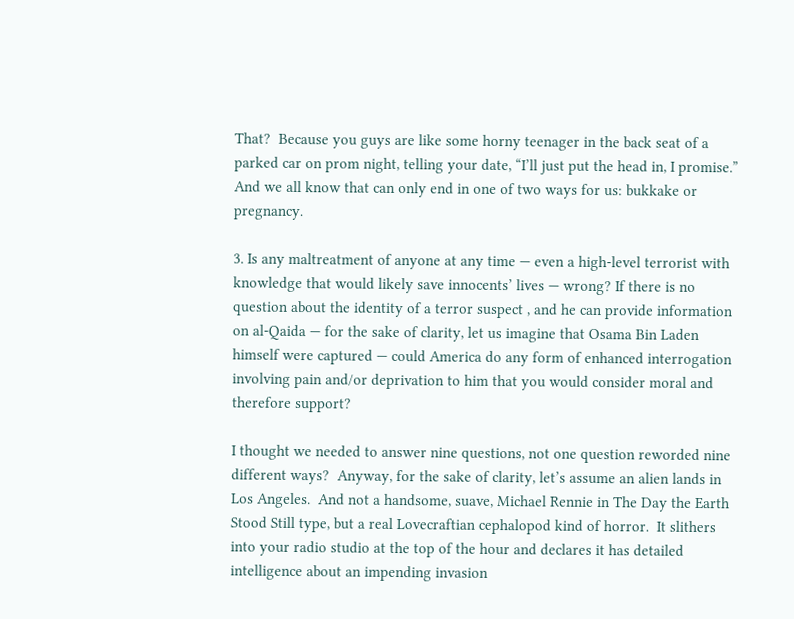That?  Because you guys are like some horny teenager in the back seat of a parked car on prom night, telling your date, “I’ll just put the head in, I promise.”  And we all know that can only end in one of two ways for us: bukkake or pregnancy.

3. Is any maltreatment of anyone at any time — even a high-level terrorist with knowledge that would likely save innocents’ lives — wrong? If there is no question about the identity of a terror suspect , and he can provide information on al-Qaida — for the sake of clarity, let us imagine that Osama Bin Laden himself were captured — could America do any form of enhanced interrogation involving pain and/or deprivation to him that you would consider moral and therefore support?

I thought we needed to answer nine questions, not one question reworded nine different ways?  Anyway, for the sake of clarity, let’s assume an alien lands in Los Angeles.  And not a handsome, suave, Michael Rennie in The Day the Earth Stood Still type, but a real Lovecraftian cephalopod kind of horror.  It slithers into your radio studio at the top of the hour and declares it has detailed intelligence about an impending invasion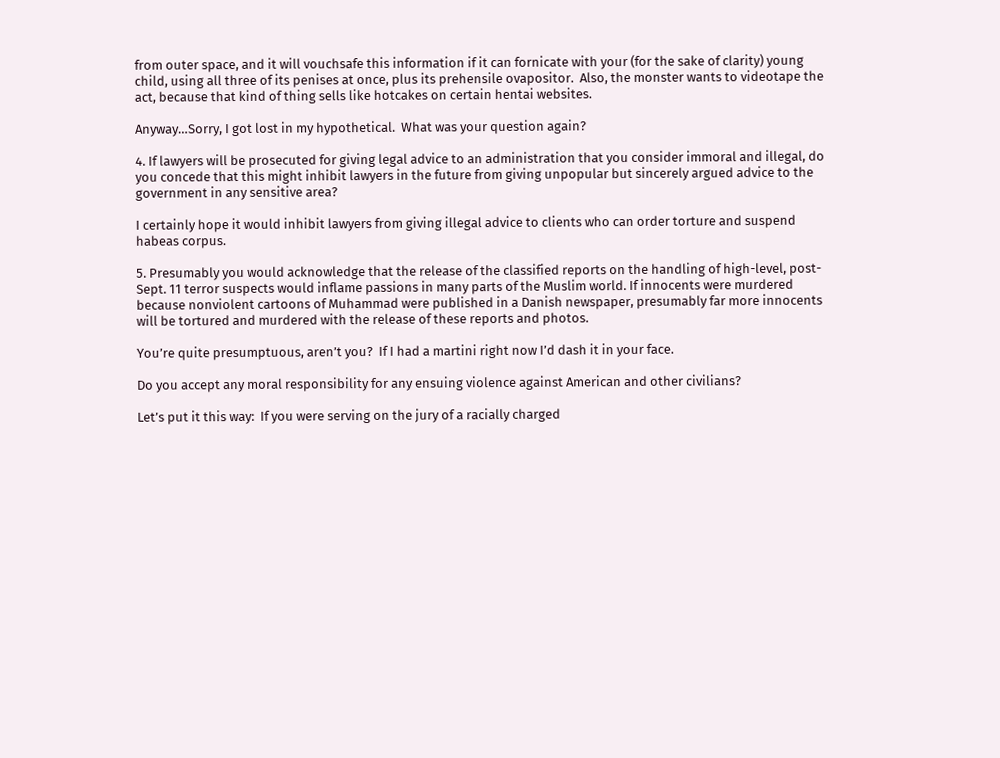from outer space, and it will vouchsafe this information if it can fornicate with your (for the sake of clarity) young child, using all three of its penises at once, plus its prehensile ovapositor.  Also, the monster wants to videotape the act, because that kind of thing sells like hotcakes on certain hentai websites.

Anyway…Sorry, I got lost in my hypothetical.  What was your question again?

4. If lawyers will be prosecuted for giving legal advice to an administration that you consider immoral and illegal, do you concede that this might inhibit lawyers in the future from giving unpopular but sincerely argued advice to the government in any sensitive area?

I certainly hope it would inhibit lawyers from giving illegal advice to clients who can order torture and suspend habeas corpus.

5. Presumably you would acknowledge that the release of the classified reports on the handling of high-level, post-Sept. 11 terror suspects would inflame passions in many parts of the Muslim world. If innocents were murdered because nonviolent cartoons of Muhammad were published in a Danish newspaper, presumably far more innocents will be tortured and murdered with the release of these reports and photos.

You’re quite presumptuous, aren’t you?  If I had a martini right now I’d dash it in your face.

Do you accept any moral responsibility for any ensuing violence against American and other civilians?

Let’s put it this way:  If you were serving on the jury of a racially charged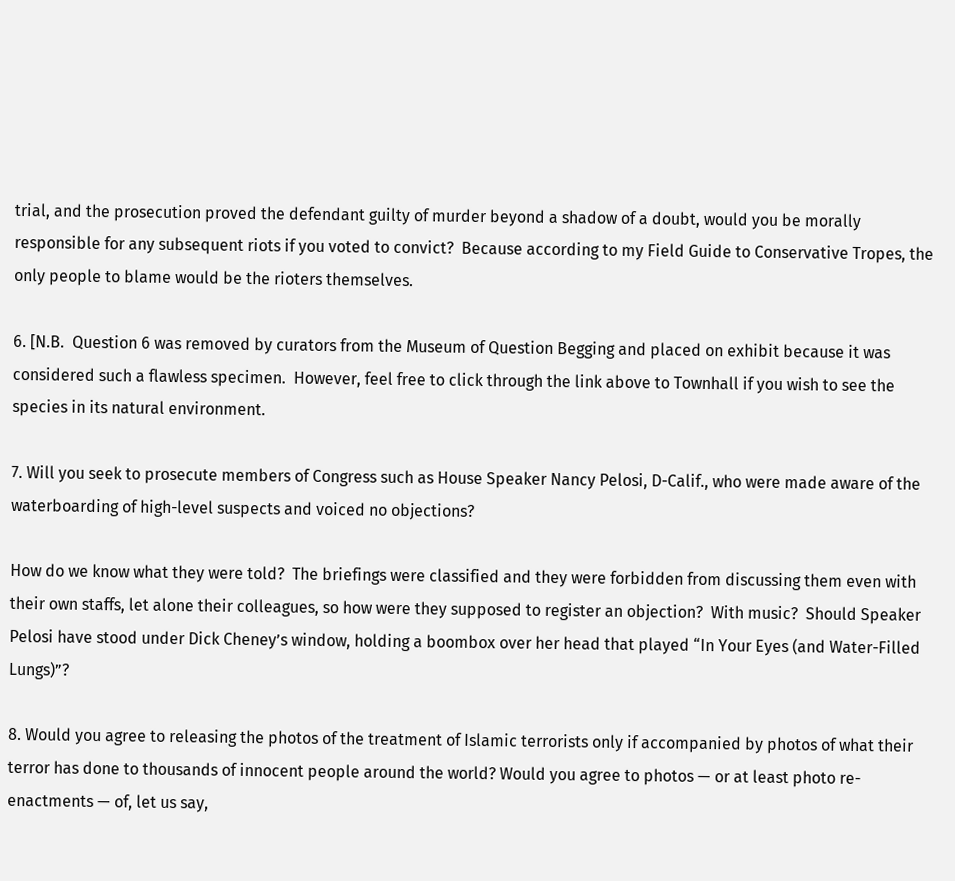trial, and the prosecution proved the defendant guilty of murder beyond a shadow of a doubt, would you be morally responsible for any subsequent riots if you voted to convict?  Because according to my Field Guide to Conservative Tropes, the only people to blame would be the rioters themselves.

6. [N.B.  Question 6 was removed by curators from the Museum of Question Begging and placed on exhibit because it was considered such a flawless specimen.  However, feel free to click through the link above to Townhall if you wish to see the species in its natural environment.

7. Will you seek to prosecute members of Congress such as House Speaker Nancy Pelosi, D-Calif., who were made aware of the waterboarding of high-level suspects and voiced no objections?

How do we know what they were told?  The briefings were classified and they were forbidden from discussing them even with their own staffs, let alone their colleagues, so how were they supposed to register an objection?  With music?  Should Speaker Pelosi have stood under Dick Cheney’s window, holding a boombox over her head that played “In Your Eyes (and Water-Filled Lungs)”?

8. Would you agree to releasing the photos of the treatment of Islamic terrorists only if accompanied by photos of what their terror has done to thousands of innocent people around the world? Would you agree to photos — or at least photo re-enactments — of, let us say,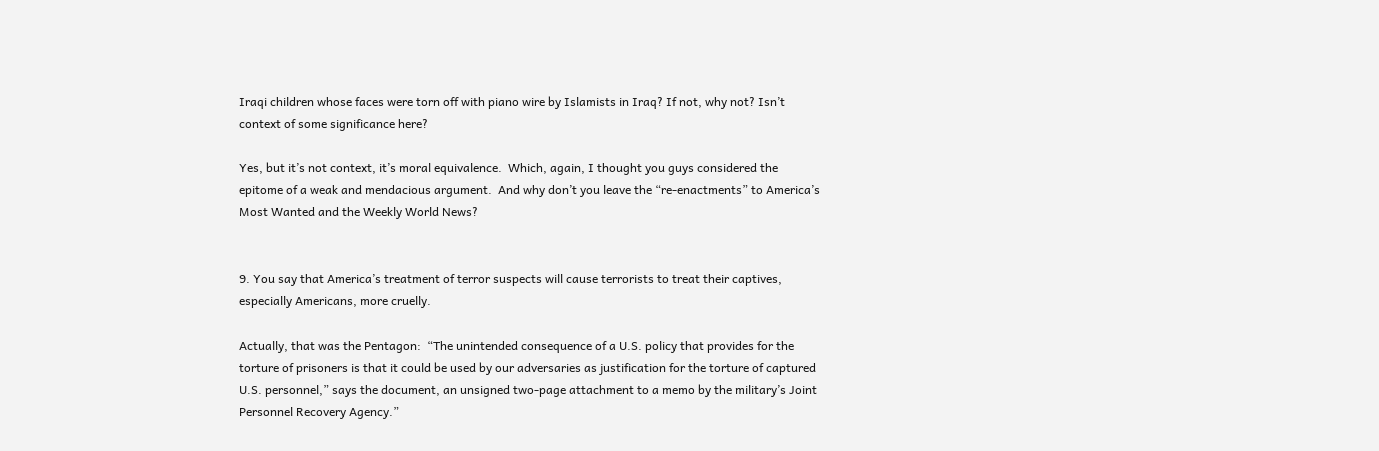Iraqi children whose faces were torn off with piano wire by Islamists in Iraq? If not, why not? Isn’t context of some significance here?

Yes, but it’s not context, it’s moral equivalence.  Which, again, I thought you guys considered the epitome of a weak and mendacious argument.  And why don’t you leave the “re-enactments” to America’s Most Wanted and the Weekly World News?


9. You say that America’s treatment of terror suspects will cause terrorists to treat their captives, especially Americans, more cruelly.

Actually, that was the Pentagon:  “The unintended consequence of a U.S. policy that provides for the torture of prisoners is that it could be used by our adversaries as justification for the torture of captured U.S. personnel,” says the document, an unsigned two-page attachment to a memo by the military’s Joint Personnel Recovery Agency.”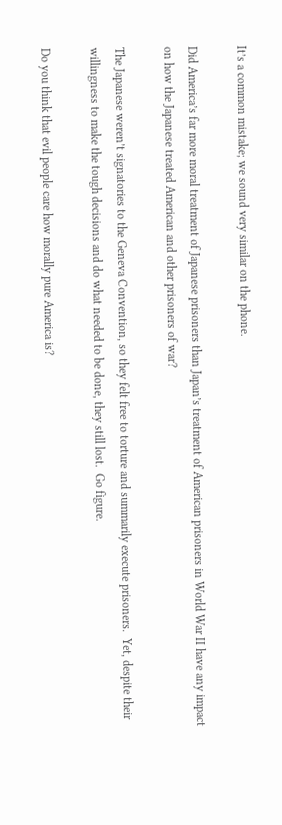It’s a common mistake; we sound very similar on the phone.

Did America’s far more moral treatment of Japanese prisoners than Japan’s treatment of American prisoners in World War II have any impact on how the Japanese treated American and other prisoners of war?

The Japanese weren’t signatories to the Geneva Convention, so they felt free to torture and summarily execute prisoners.  Yet, despite their willingness to make the tough decisions and do what needed to be done, they still lost.  Go figure.

Do you think that evil people care how morally pure America is?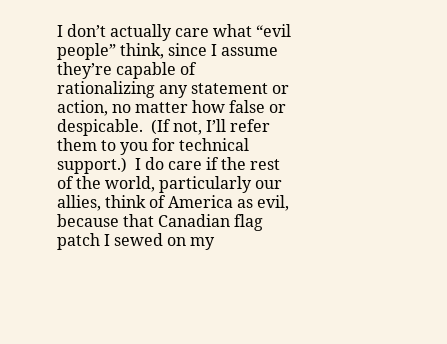I don’t actually care what “evil people” think, since I assume they’re capable of rationalizing any statement or action, no matter how false or despicable.  (If not, I’ll refer them to you for technical support.)  I do care if the rest of the world, particularly our allies, think of America as evil, because that Canadian flag patch I sewed on my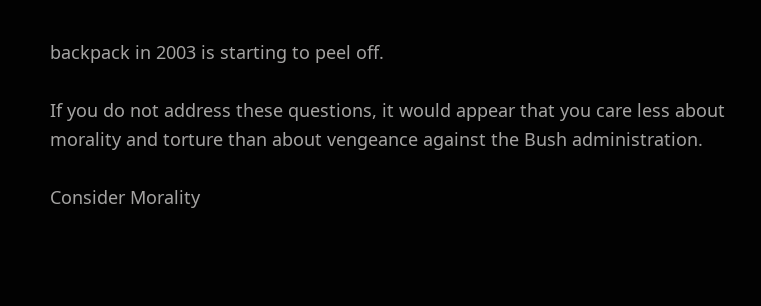backpack in 2003 is starting to peel off.

If you do not address these questions, it would appear that you care less about morality and torture than about vengeance against the Bush administration.

Consider Morality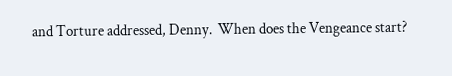and Torture addressed, Denny.  When does the Vengeance start?